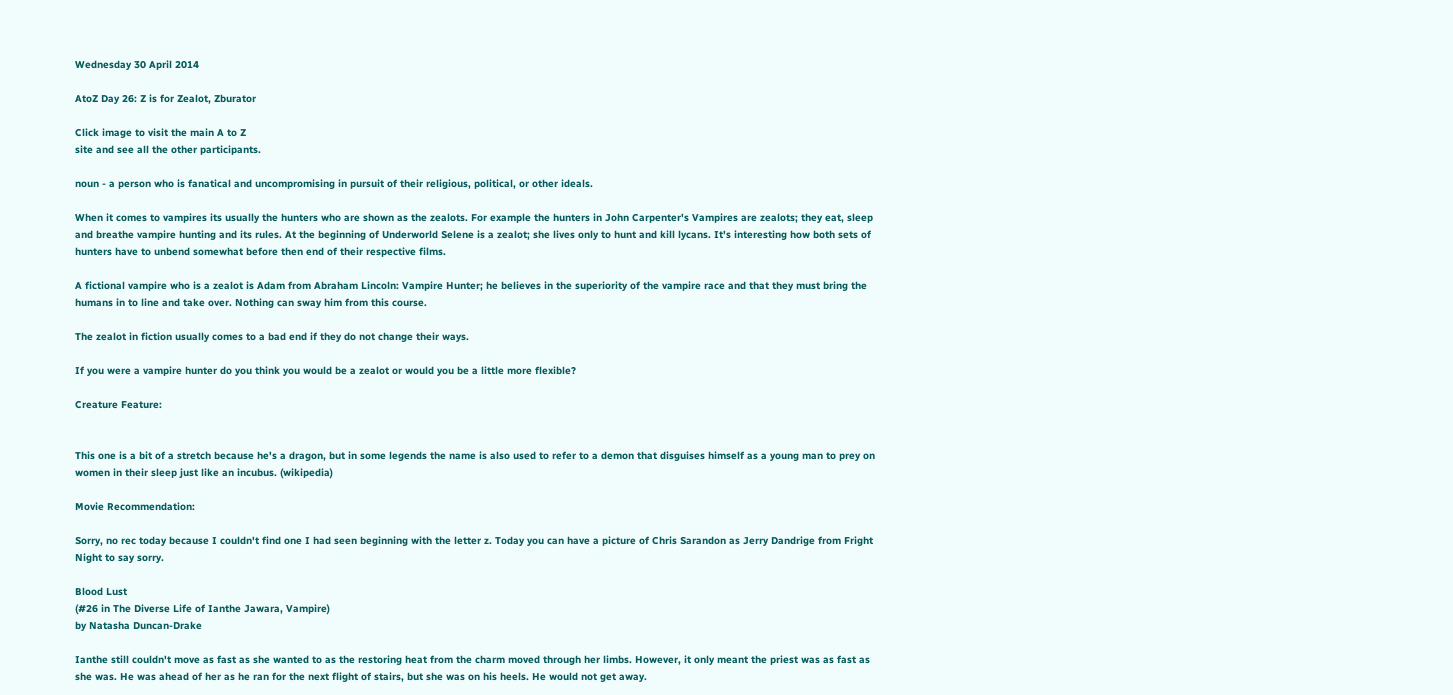Wednesday 30 April 2014

AtoZ Day 26: Z is for Zealot, Zburator

Click image to visit the main A to Z
site and see all the other participants.

noun - a person who is fanatical and uncompromising in pursuit of their religious, political, or other ideals.

When it comes to vampires its usually the hunters who are shown as the zealots. For example the hunters in John Carpenter's Vampires are zealots; they eat, sleep and breathe vampire hunting and its rules. At the beginning of Underworld Selene is a zealot; she lives only to hunt and kill lycans. It's interesting how both sets of hunters have to unbend somewhat before then end of their respective films.

A fictional vampire who is a zealot is Adam from Abraham Lincoln: Vampire Hunter; he believes in the superiority of the vampire race and that they must bring the humans in to line and take over. Nothing can sway him from this course.

The zealot in fiction usually comes to a bad end if they do not change their ways.

If you were a vampire hunter do you think you would be a zealot or would you be a little more flexible?

Creature Feature:


This one is a bit of a stretch because he's a dragon, but in some legends the name is also used to refer to a demon that disguises himself as a young man to prey on women in their sleep just like an incubus. (wikipedia)

Movie Recommendation:

Sorry, no rec today because I couldn't find one I had seen beginning with the letter z. Today you can have a picture of Chris Sarandon as Jerry Dandrige from Fright Night to say sorry.

Blood Lust
(#26 in The Diverse Life of Ianthe Jawara, Vampire)
by Natasha Duncan-Drake

Ianthe still couldn't move as fast as she wanted to as the restoring heat from the charm moved through her limbs. However, it only meant the priest was as fast as she was. He was ahead of her as he ran for the next flight of stairs, but she was on his heels. He would not get away.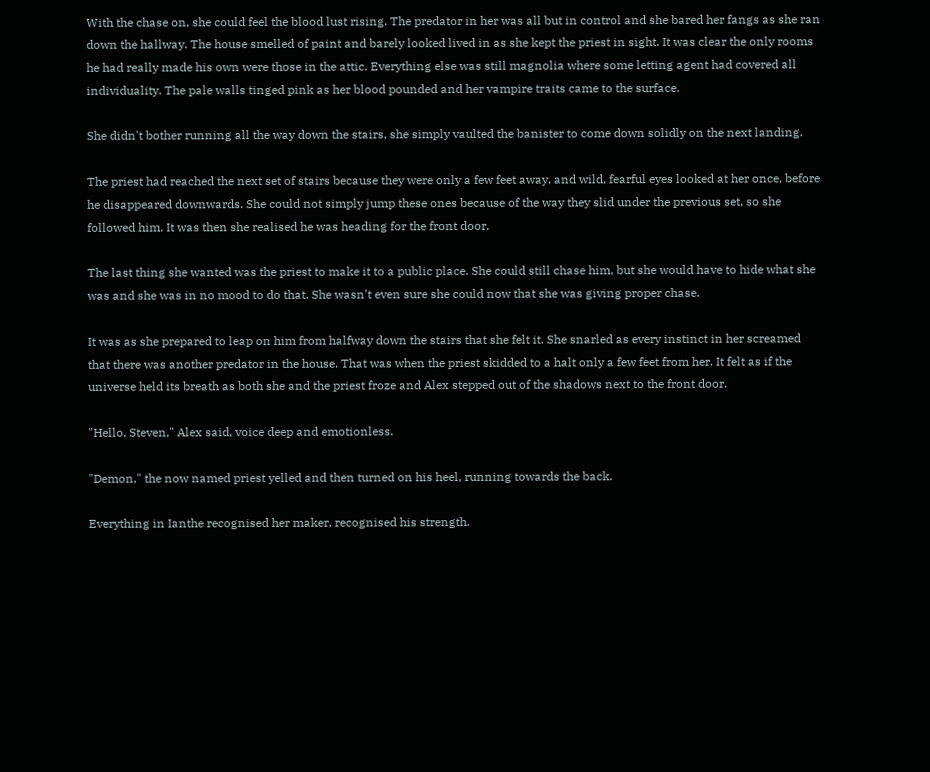With the chase on, she could feel the blood lust rising. The predator in her was all but in control and she bared her fangs as she ran down the hallway. The house smelled of paint and barely looked lived in as she kept the priest in sight. It was clear the only rooms he had really made his own were those in the attic. Everything else was still magnolia where some letting agent had covered all individuality. The pale walls tinged pink as her blood pounded and her vampire traits came to the surface.

She didn't bother running all the way down the stairs, she simply vaulted the banister to come down solidly on the next landing.

The priest had reached the next set of stairs because they were only a few feet away, and wild, fearful eyes looked at her once, before he disappeared downwards. She could not simply jump these ones because of the way they slid under the previous set, so she followed him. It was then she realised he was heading for the front door.

The last thing she wanted was the priest to make it to a public place. She could still chase him, but she would have to hide what she was and she was in no mood to do that. She wasn't even sure she could now that she was giving proper chase.

It was as she prepared to leap on him from halfway down the stairs that she felt it. She snarled as every instinct in her screamed that there was another predator in the house. That was when the priest skidded to a halt only a few feet from her. It felt as if the universe held its breath as both she and the priest froze and Alex stepped out of the shadows next to the front door.

"Hello, Steven," Alex said, voice deep and emotionless.

"Demon," the now named priest yelled and then turned on his heel, running towards the back.

Everything in Ianthe recognised her maker, recognised his strength.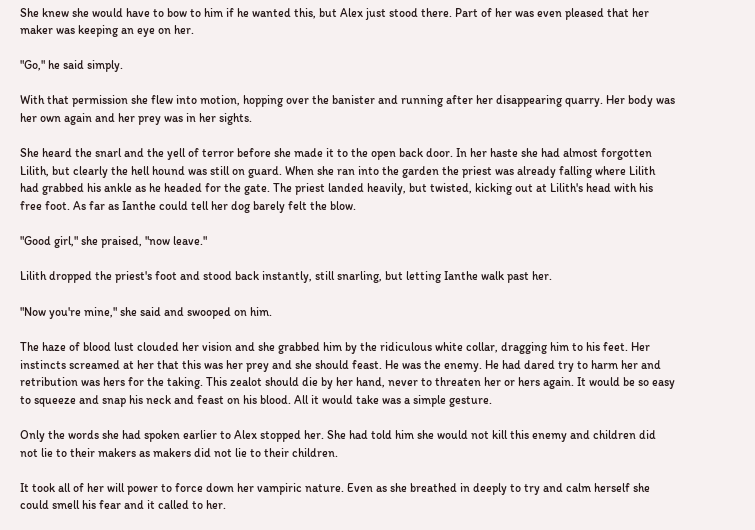She knew she would have to bow to him if he wanted this, but Alex just stood there. Part of her was even pleased that her maker was keeping an eye on her.

"Go," he said simply.

With that permission she flew into motion, hopping over the banister and running after her disappearing quarry. Her body was her own again and her prey was in her sights.

She heard the snarl and the yell of terror before she made it to the open back door. In her haste she had almost forgotten Lilith, but clearly the hell hound was still on guard. When she ran into the garden the priest was already falling where Lilith had grabbed his ankle as he headed for the gate. The priest landed heavily, but twisted, kicking out at Lilith's head with his free foot. As far as Ianthe could tell her dog barely felt the blow.

"Good girl," she praised, "now leave."

Lilith dropped the priest's foot and stood back instantly, still snarling, but letting Ianthe walk past her.

"Now you're mine," she said and swooped on him.

The haze of blood lust clouded her vision and she grabbed him by the ridiculous white collar, dragging him to his feet. Her instincts screamed at her that this was her prey and she should feast. He was the enemy. He had dared try to harm her and retribution was hers for the taking. This zealot should die by her hand, never to threaten her or hers again. It would be so easy to squeeze and snap his neck and feast on his blood. All it would take was a simple gesture.

Only the words she had spoken earlier to Alex stopped her. She had told him she would not kill this enemy and children did not lie to their makers as makers did not lie to their children.

It took all of her will power to force down her vampiric nature. Even as she breathed in deeply to try and calm herself she could smell his fear and it called to her.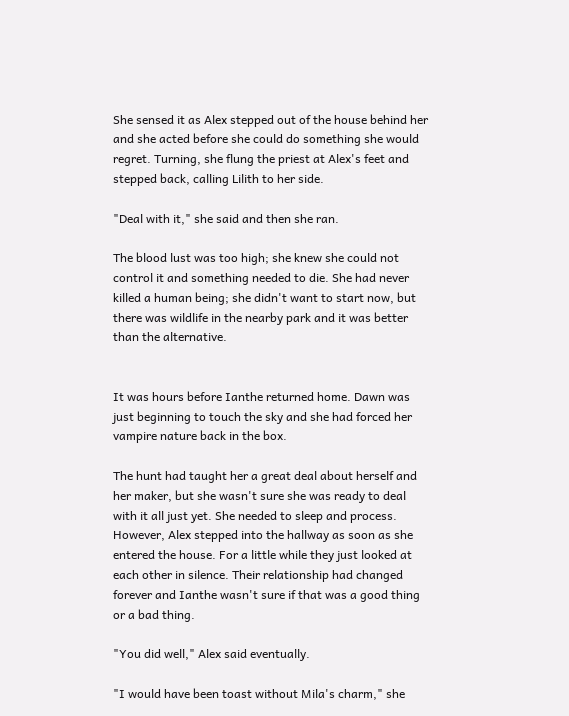She sensed it as Alex stepped out of the house behind her and she acted before she could do something she would regret. Turning, she flung the priest at Alex's feet and stepped back, calling Lilith to her side.

"Deal with it," she said and then she ran.

The blood lust was too high; she knew she could not control it and something needed to die. She had never killed a human being; she didn't want to start now, but there was wildlife in the nearby park and it was better than the alternative.


It was hours before Ianthe returned home. Dawn was just beginning to touch the sky and she had forced her vampire nature back in the box.

The hunt had taught her a great deal about herself and her maker, but she wasn't sure she was ready to deal with it all just yet. She needed to sleep and process. However, Alex stepped into the hallway as soon as she entered the house. For a little while they just looked at each other in silence. Their relationship had changed forever and Ianthe wasn't sure if that was a good thing or a bad thing.

"You did well," Alex said eventually.

"I would have been toast without Mila's charm," she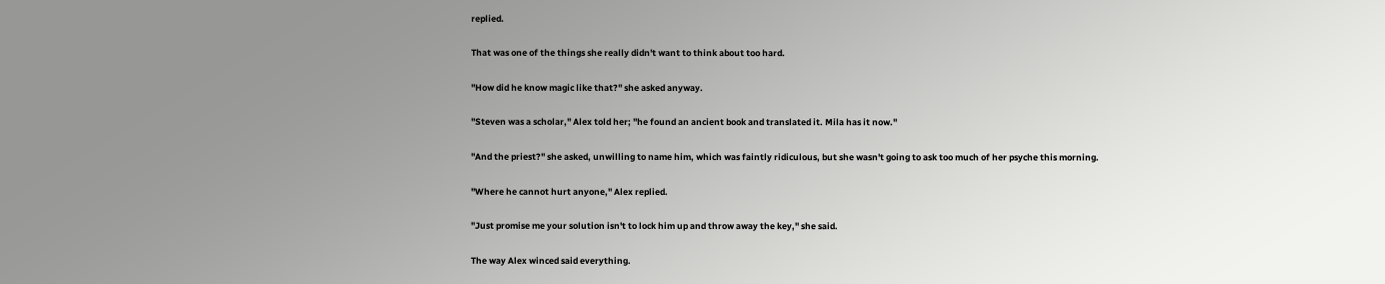replied.

That was one of the things she really didn't want to think about too hard.

"How did he know magic like that?" she asked anyway.

"Steven was a scholar," Alex told her; "he found an ancient book and translated it. Mila has it now."

"And the priest?" she asked, unwilling to name him, which was faintly ridiculous, but she wasn't going to ask too much of her psyche this morning.

"Where he cannot hurt anyone," Alex replied.

"Just promise me your solution isn't to lock him up and throw away the key," she said.

The way Alex winced said everything.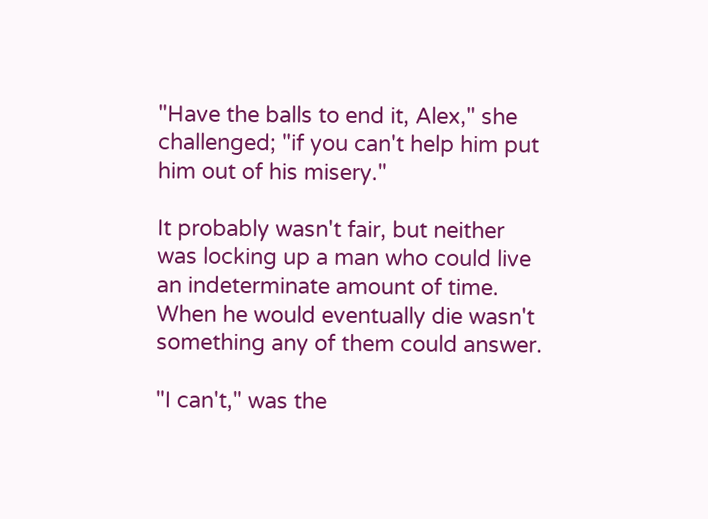"Have the balls to end it, Alex," she challenged; "if you can't help him put him out of his misery."

It probably wasn't fair, but neither was locking up a man who could live an indeterminate amount of time. When he would eventually die wasn't something any of them could answer.

"I can't," was the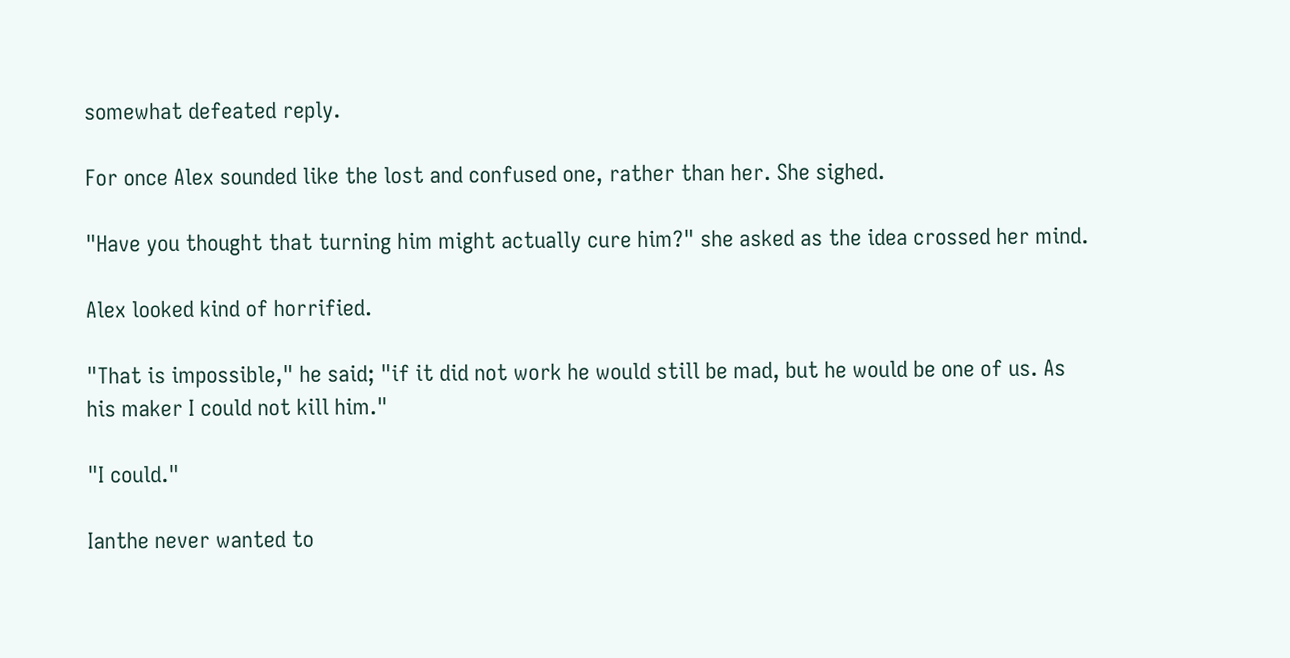somewhat defeated reply.

For once Alex sounded like the lost and confused one, rather than her. She sighed.

"Have you thought that turning him might actually cure him?" she asked as the idea crossed her mind.

Alex looked kind of horrified.

"That is impossible," he said; "if it did not work he would still be mad, but he would be one of us. As his maker I could not kill him."

"I could."

Ianthe never wanted to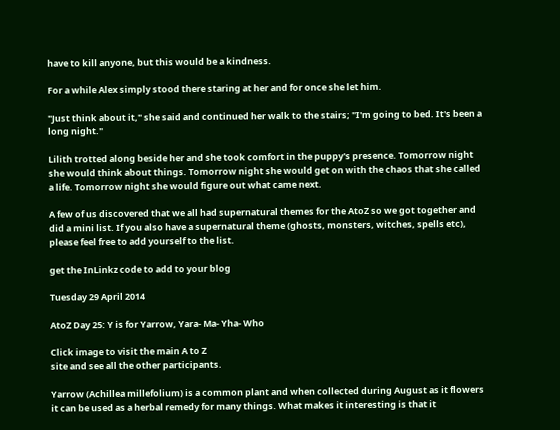have to kill anyone, but this would be a kindness.

For a while Alex simply stood there staring at her and for once she let him.

"Just think about it," she said and continued her walk to the stairs; "I'm going to bed. It's been a long night."

Lilith trotted along beside her and she took comfort in the puppy's presence. Tomorrow night she would think about things. Tomorrow night she would get on with the chaos that she called a life. Tomorrow night she would figure out what came next.

A few of us discovered that we all had supernatural themes for the AtoZ so we got together and did a mini list. If you also have a supernatural theme (ghosts, monsters, witches, spells etc), please feel free to add yourself to the list.

get the InLinkz code to add to your blog

Tuesday 29 April 2014

AtoZ Day 25: Y is for Yarrow, Yara- Ma- Yha- Who

Click image to visit the main A to Z
site and see all the other participants.

Yarrow (Achillea millefolium) is a common plant and when collected during August as it flowers it can be used as a herbal remedy for many things. What makes it interesting is that it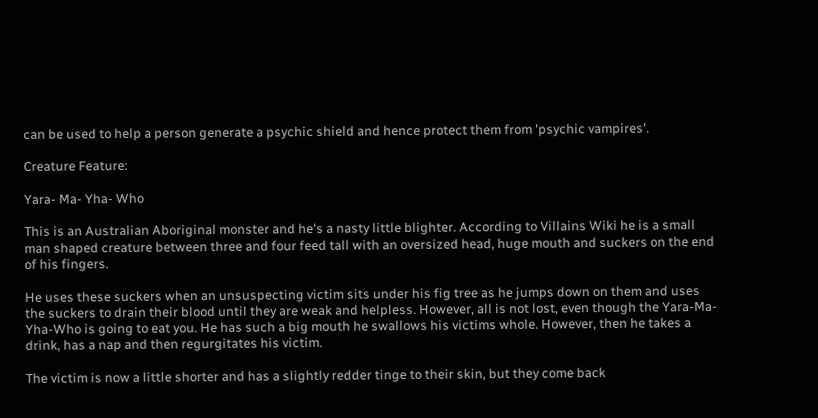can be used to help a person generate a psychic shield and hence protect them from 'psychic vampires'.

Creature Feature:

Yara- Ma- Yha- Who

This is an Australian Aboriginal monster and he's a nasty little blighter. According to Villains Wiki he is a small man shaped creature between three and four feed tall with an oversized head, huge mouth and suckers on the end of his fingers.

He uses these suckers when an unsuspecting victim sits under his fig tree as he jumps down on them and uses the suckers to drain their blood until they are weak and helpless. However, all is not lost, even though the Yara-Ma-Yha-Who is going to eat you. He has such a big mouth he swallows his victims whole. However, then he takes a drink, has a nap and then regurgitates his victim.

The victim is now a little shorter and has a slightly redder tinge to their skin, but they come back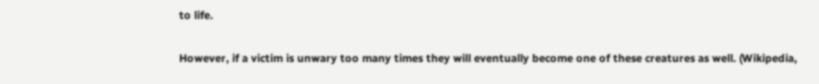to life.

However, if a victim is unwary too many times they will eventually become one of these creatures as well. (Wikipedia,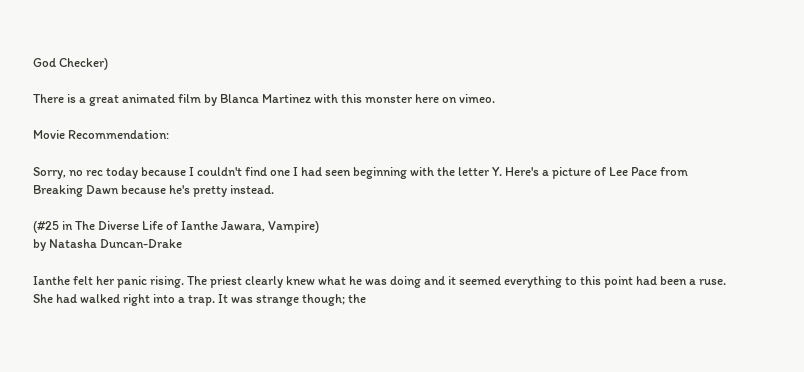God Checker)

There is a great animated film by Blanca Martinez with this monster here on vimeo.

Movie Recommendation:

Sorry, no rec today because I couldn't find one I had seen beginning with the letter Y. Here's a picture of Lee Pace from Breaking Dawn because he's pretty instead.

(#25 in The Diverse Life of Ianthe Jawara, Vampire)
by Natasha Duncan-Drake

Ianthe felt her panic rising. The priest clearly knew what he was doing and it seemed everything to this point had been a ruse. She had walked right into a trap. It was strange though; the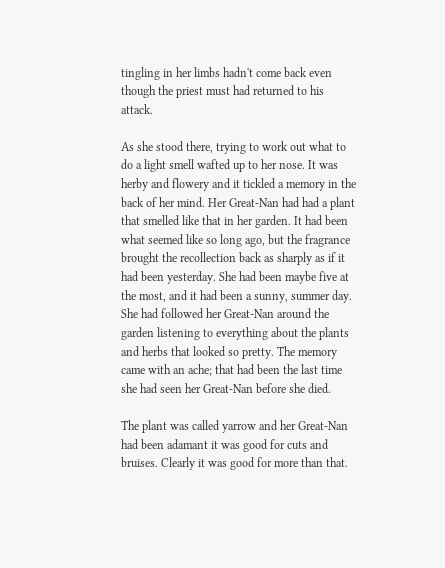tingling in her limbs hadn't come back even though the priest must had returned to his attack.

As she stood there, trying to work out what to do a light smell wafted up to her nose. It was herby and flowery and it tickled a memory in the back of her mind. Her Great-Nan had had a plant that smelled like that in her garden. It had been what seemed like so long ago, but the fragrance brought the recollection back as sharply as if it had been yesterday. She had been maybe five at the most, and it had been a sunny, summer day. She had followed her Great-Nan around the garden listening to everything about the plants and herbs that looked so pretty. The memory came with an ache; that had been the last time she had seen her Great-Nan before she died.

The plant was called yarrow and her Great-Nan had been adamant it was good for cuts and bruises. Clearly it was good for more than that.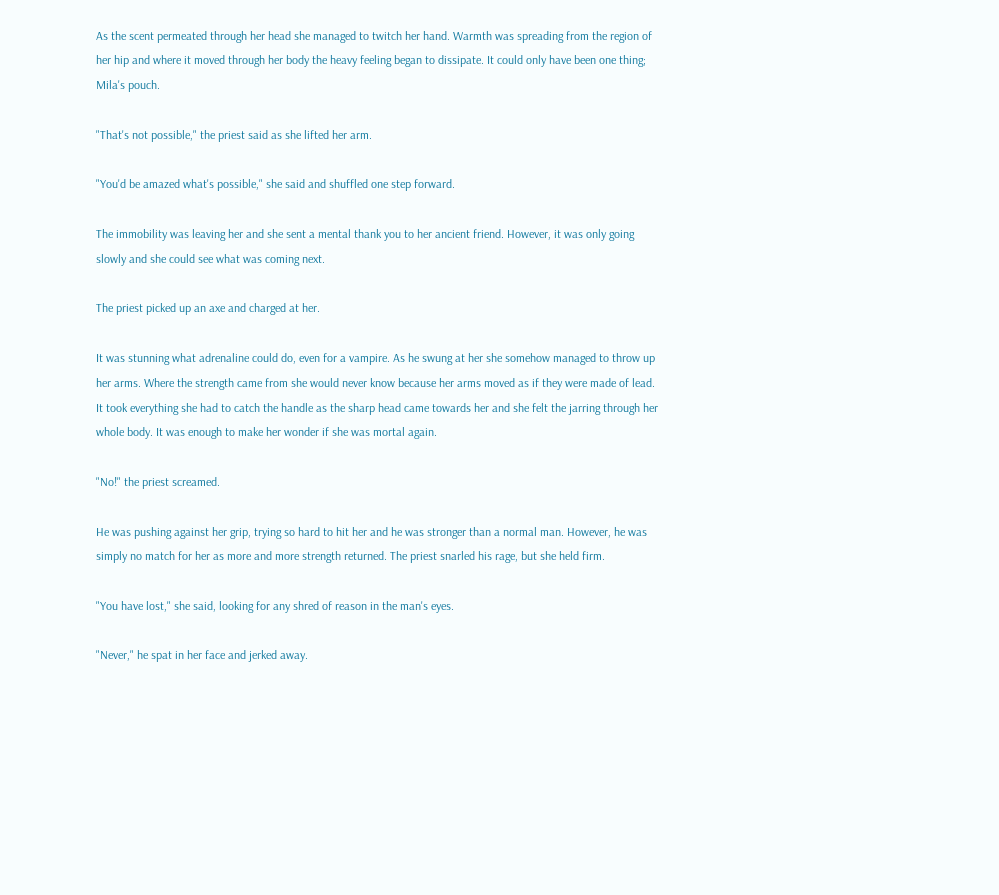As the scent permeated through her head she managed to twitch her hand. Warmth was spreading from the region of her hip and where it moved through her body the heavy feeling began to dissipate. It could only have been one thing; Mila's pouch.

"That's not possible," the priest said as she lifted her arm.

"You'd be amazed what's possible," she said and shuffled one step forward.

The immobility was leaving her and she sent a mental thank you to her ancient friend. However, it was only going slowly and she could see what was coming next.

The priest picked up an axe and charged at her.

It was stunning what adrenaline could do, even for a vampire. As he swung at her she somehow managed to throw up her arms. Where the strength came from she would never know because her arms moved as if they were made of lead. It took everything she had to catch the handle as the sharp head came towards her and she felt the jarring through her whole body. It was enough to make her wonder if she was mortal again.

"No!" the priest screamed.

He was pushing against her grip, trying so hard to hit her and he was stronger than a normal man. However, he was simply no match for her as more and more strength returned. The priest snarled his rage, but she held firm.

"You have lost," she said, looking for any shred of reason in the man's eyes.

"Never," he spat in her face and jerked away.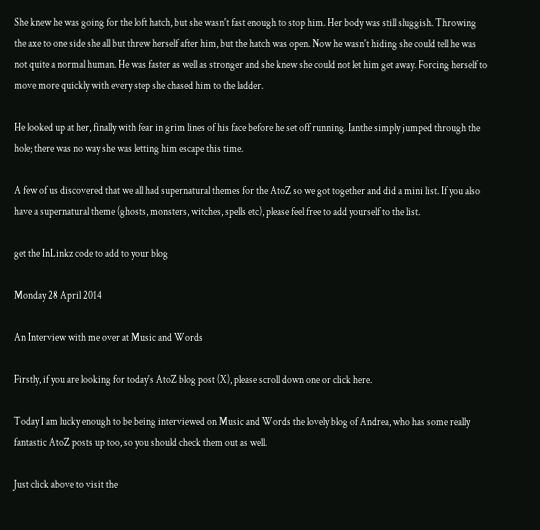She knew he was going for the loft hatch, but she wasn't fast enough to stop him. Her body was still sluggish. Throwing the axe to one side she all but threw herself after him, but the hatch was open. Now he wasn't hiding she could tell he was not quite a normal human. He was faster as well as stronger and she knew she could not let him get away. Forcing herself to move more quickly with every step she chased him to the ladder.

He looked up at her, finally with fear in grim lines of his face before he set off running. Ianthe simply jumped through the hole; there was no way she was letting him escape this time.

A few of us discovered that we all had supernatural themes for the AtoZ so we got together and did a mini list. If you also have a supernatural theme (ghosts, monsters, witches, spells etc), please feel free to add yourself to the list.

get the InLinkz code to add to your blog

Monday 28 April 2014

An Interview with me over at Music and Words

Firstly, if you are looking for today's AtoZ blog post (X), please scroll down one or click here.

Today I am lucky enough to be being interviewed on Music and Words the lovely blog of Andrea, who has some really fantastic AtoZ posts up too, so you should check them out as well.

Just click above to visit the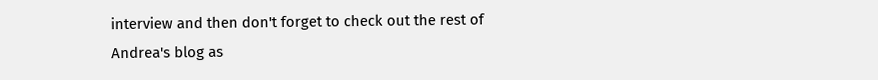interview and then don't forget to check out the rest of Andrea's blog as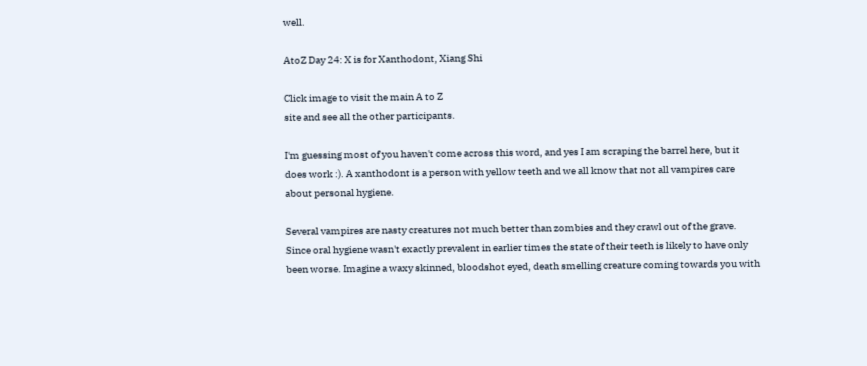well.

AtoZ Day 24: X is for Xanthodont, Xiang Shi

Click image to visit the main A to Z
site and see all the other participants.

I'm guessing most of you haven't come across this word, and yes I am scraping the barrel here, but it does work :). A xanthodont is a person with yellow teeth and we all know that not all vampires care about personal hygiene.

Several vampires are nasty creatures not much better than zombies and they crawl out of the grave. Since oral hygiene wasn't exactly prevalent in earlier times the state of their teeth is likely to have only been worse. Imagine a waxy skinned, bloodshot eyed, death smelling creature coming towards you with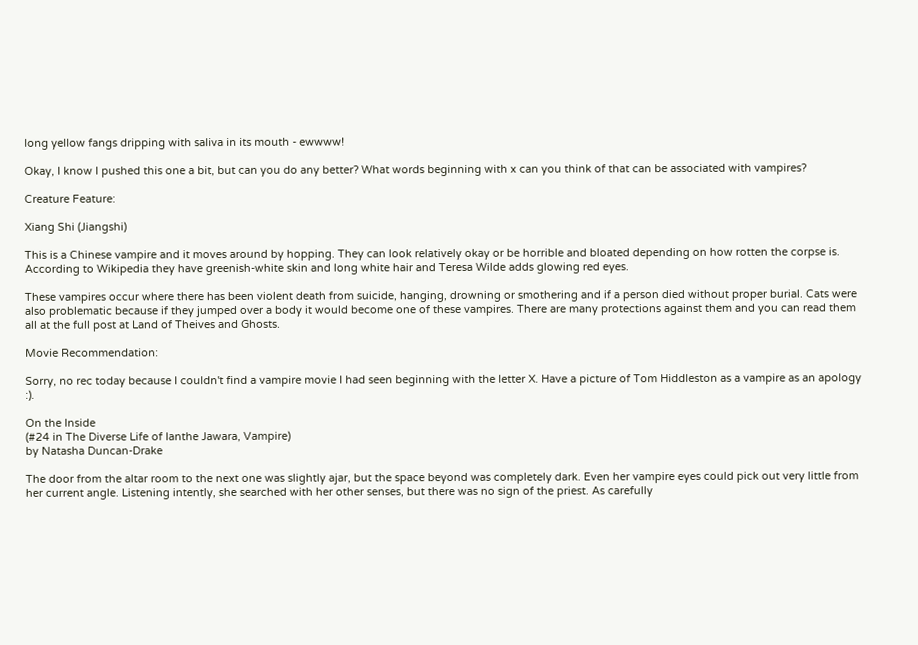long yellow fangs dripping with saliva in its mouth - ewwww!

Okay, I know I pushed this one a bit, but can you do any better? What words beginning with x can you think of that can be associated with vampires?

Creature Feature:

Xiang Shi (Jiangshi)

This is a Chinese vampire and it moves around by hopping. They can look relatively okay or be horrible and bloated depending on how rotten the corpse is. According to Wikipedia they have greenish-white skin and long white hair and Teresa Wilde adds glowing red eyes.

These vampires occur where there has been violent death from suicide, hanging, drowning or smothering and if a person died without proper burial. Cats were also problematic because if they jumped over a body it would become one of these vampires. There are many protections against them and you can read them all at the full post at Land of Theives and Ghosts.

Movie Recommendation:

Sorry, no rec today because I couldn't find a vampire movie I had seen beginning with the letter X. Have a picture of Tom Hiddleston as a vampire as an apology :).

On the Inside
(#24 in The Diverse Life of Ianthe Jawara, Vampire)
by Natasha Duncan-Drake

The door from the altar room to the next one was slightly ajar, but the space beyond was completely dark. Even her vampire eyes could pick out very little from her current angle. Listening intently, she searched with her other senses, but there was no sign of the priest. As carefully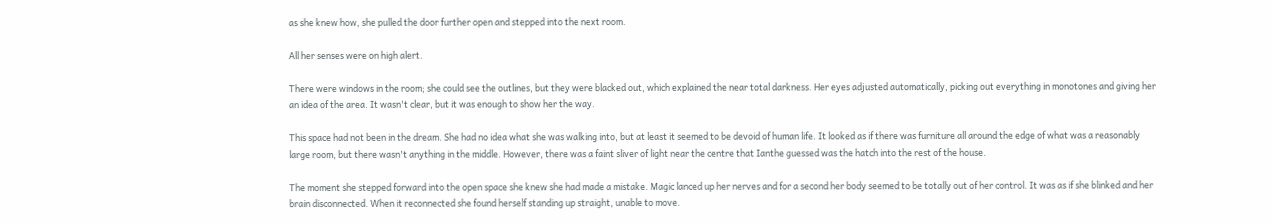as she knew how, she pulled the door further open and stepped into the next room.

All her senses were on high alert.

There were windows in the room; she could see the outlines, but they were blacked out, which explained the near total darkness. Her eyes adjusted automatically, picking out everything in monotones and giving her an idea of the area. It wasn't clear, but it was enough to show her the way.

This space had not been in the dream. She had no idea what she was walking into, but at least it seemed to be devoid of human life. It looked as if there was furniture all around the edge of what was a reasonably large room, but there wasn't anything in the middle. However, there was a faint sliver of light near the centre that Ianthe guessed was the hatch into the rest of the house.

The moment she stepped forward into the open space she knew she had made a mistake. Magic lanced up her nerves and for a second her body seemed to be totally out of her control. It was as if she blinked and her brain disconnected. When it reconnected she found herself standing up straight, unable to move.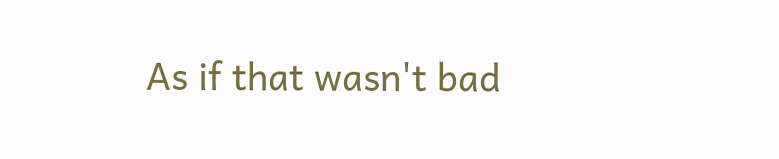As if that wasn't bad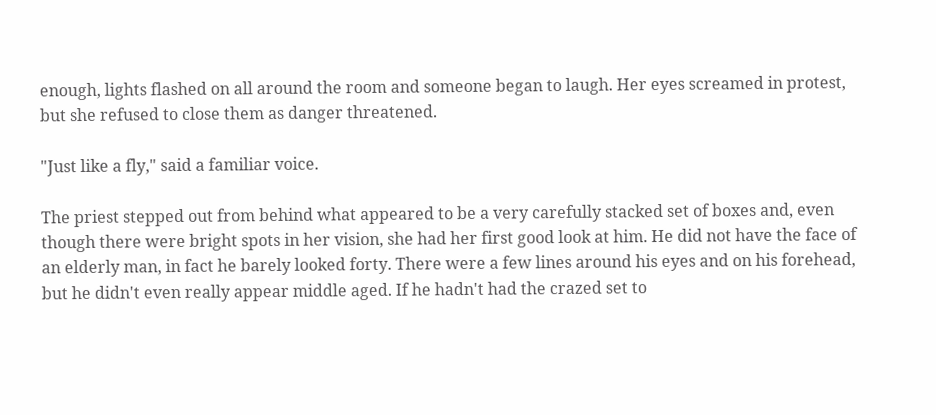enough, lights flashed on all around the room and someone began to laugh. Her eyes screamed in protest, but she refused to close them as danger threatened.

"Just like a fly," said a familiar voice.

The priest stepped out from behind what appeared to be a very carefully stacked set of boxes and, even though there were bright spots in her vision, she had her first good look at him. He did not have the face of an elderly man, in fact he barely looked forty. There were a few lines around his eyes and on his forehead, but he didn't even really appear middle aged. If he hadn't had the crazed set to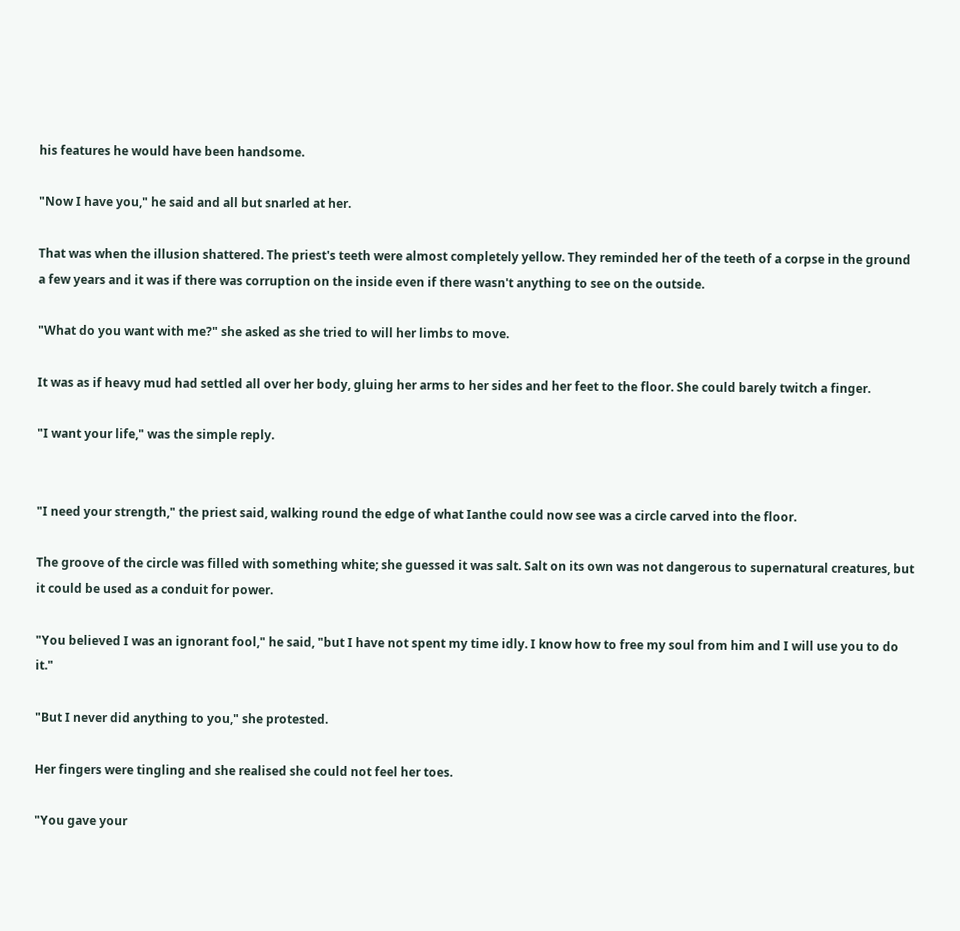his features he would have been handsome.

"Now I have you," he said and all but snarled at her.

That was when the illusion shattered. The priest's teeth were almost completely yellow. They reminded her of the teeth of a corpse in the ground a few years and it was if there was corruption on the inside even if there wasn't anything to see on the outside.

"What do you want with me?" she asked as she tried to will her limbs to move.

It was as if heavy mud had settled all over her body, gluing her arms to her sides and her feet to the floor. She could barely twitch a finger.

"I want your life," was the simple reply.


"I need your strength," the priest said, walking round the edge of what Ianthe could now see was a circle carved into the floor.

The groove of the circle was filled with something white; she guessed it was salt. Salt on its own was not dangerous to supernatural creatures, but it could be used as a conduit for power.

"You believed I was an ignorant fool," he said, "but I have not spent my time idly. I know how to free my soul from him and I will use you to do it."

"But I never did anything to you," she protested.

Her fingers were tingling and she realised she could not feel her toes.

"You gave your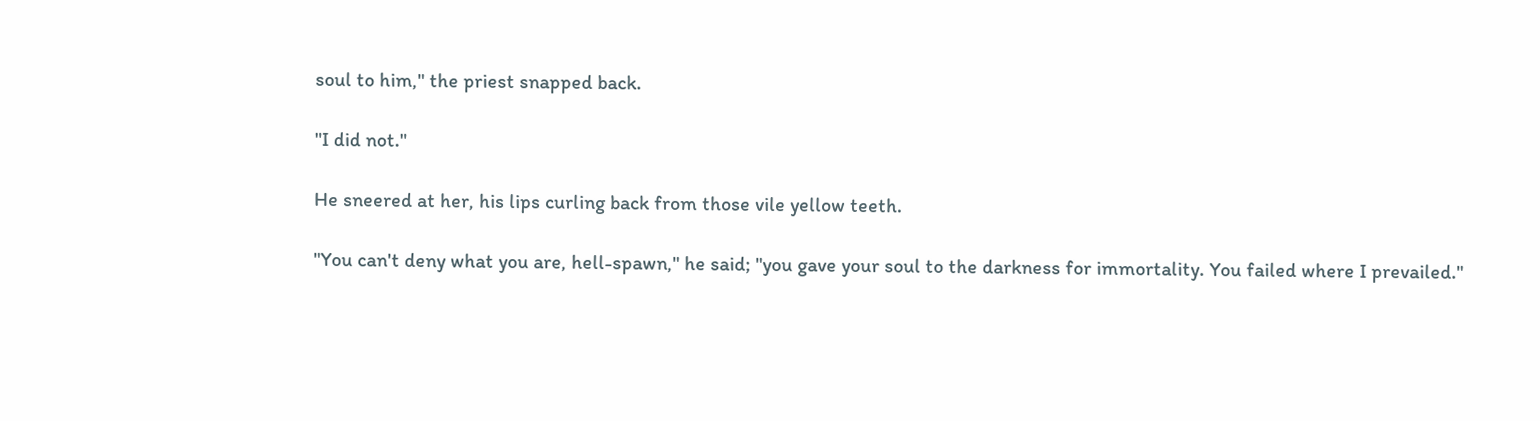soul to him," the priest snapped back.

"I did not."

He sneered at her, his lips curling back from those vile yellow teeth.

"You can't deny what you are, hell-spawn," he said; "you gave your soul to the darkness for immortality. You failed where I prevailed."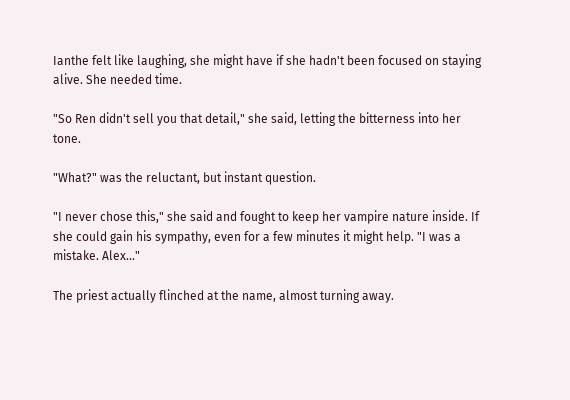Ianthe felt like laughing, she might have if she hadn't been focused on staying alive. She needed time.

"So Ren didn't sell you that detail," she said, letting the bitterness into her tone.

"What?" was the reluctant, but instant question.

"I never chose this," she said and fought to keep her vampire nature inside. If she could gain his sympathy, even for a few minutes it might help. "I was a mistake. Alex..."

The priest actually flinched at the name, almost turning away.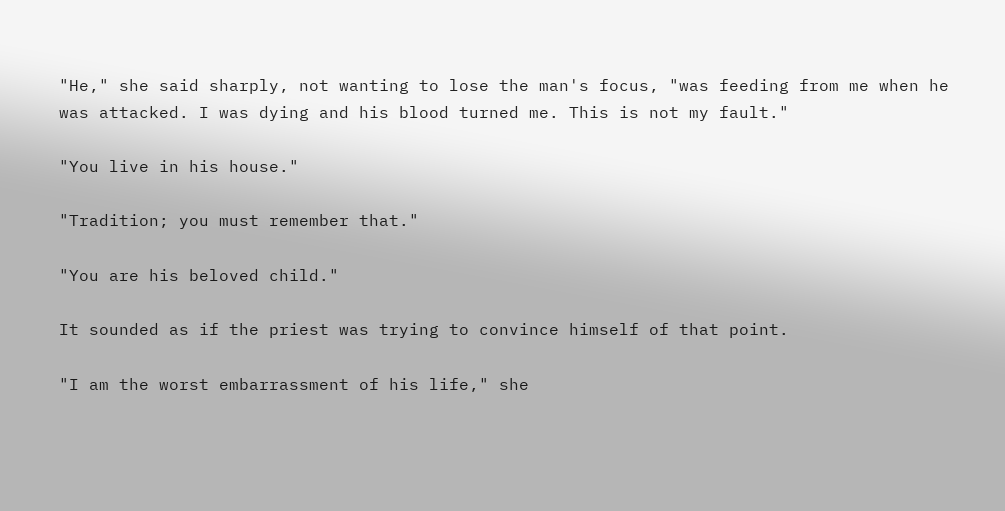"He," she said sharply, not wanting to lose the man's focus, "was feeding from me when he was attacked. I was dying and his blood turned me. This is not my fault."

"You live in his house."

"Tradition; you must remember that."

"You are his beloved child."

It sounded as if the priest was trying to convince himself of that point.

"I am the worst embarrassment of his life," she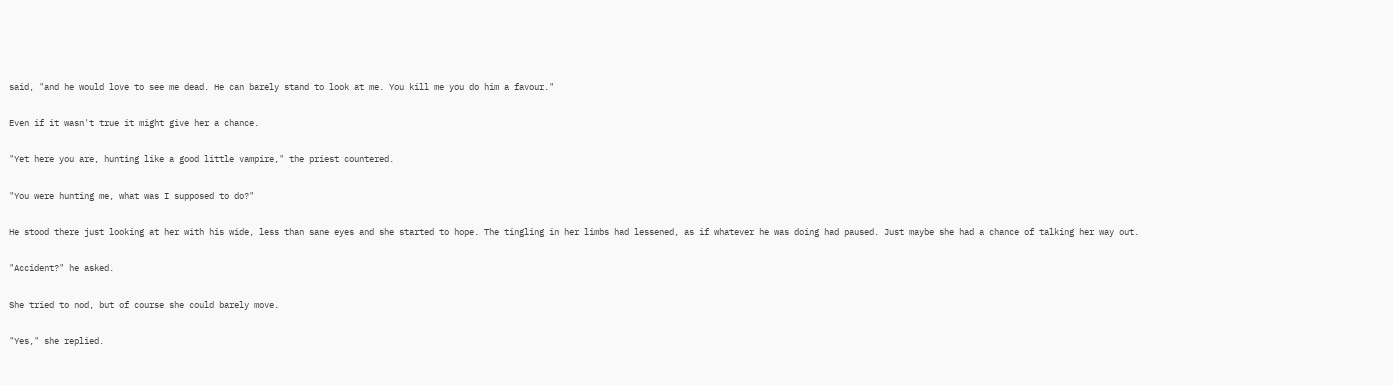said, "and he would love to see me dead. He can barely stand to look at me. You kill me you do him a favour."

Even if it wasn't true it might give her a chance.

"Yet here you are, hunting like a good little vampire," the priest countered.

"You were hunting me, what was I supposed to do?"

He stood there just looking at her with his wide, less than sane eyes and she started to hope. The tingling in her limbs had lessened, as if whatever he was doing had paused. Just maybe she had a chance of talking her way out.

"Accident?" he asked.

She tried to nod, but of course she could barely move.

"Yes," she replied.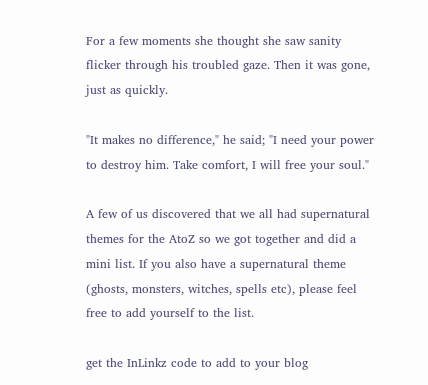For a few moments she thought she saw sanity flicker through his troubled gaze. Then it was gone, just as quickly.

"It makes no difference," he said; "I need your power to destroy him. Take comfort, I will free your soul."

A few of us discovered that we all had supernatural themes for the AtoZ so we got together and did a mini list. If you also have a supernatural theme (ghosts, monsters, witches, spells etc), please feel free to add yourself to the list.

get the InLinkz code to add to your blog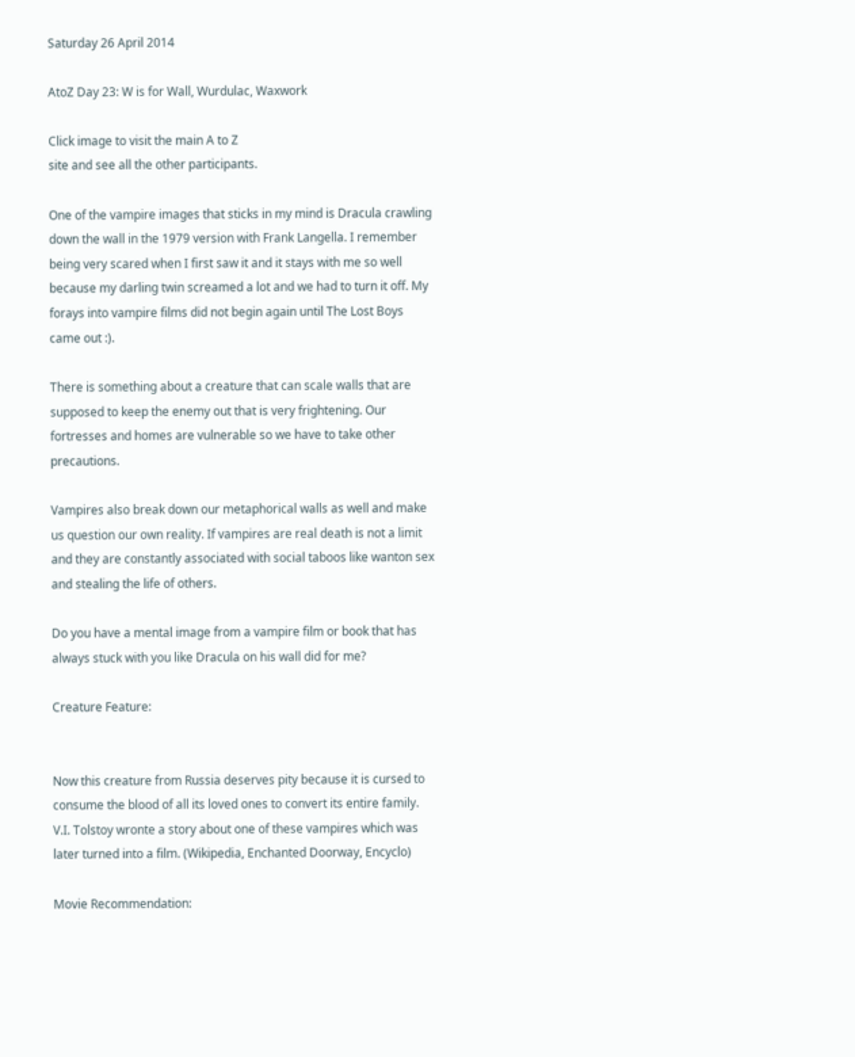Saturday 26 April 2014

AtoZ Day 23: W is for Wall, Wurdulac, Waxwork

Click image to visit the main A to Z
site and see all the other participants.

One of the vampire images that sticks in my mind is Dracula crawling down the wall in the 1979 version with Frank Langella. I remember being very scared when I first saw it and it stays with me so well because my darling twin screamed a lot and we had to turn it off. My forays into vampire films did not begin again until The Lost Boys came out :).

There is something about a creature that can scale walls that are supposed to keep the enemy out that is very frightening. Our fortresses and homes are vulnerable so we have to take other precautions.

Vampires also break down our metaphorical walls as well and make us question our own reality. If vampires are real death is not a limit and they are constantly associated with social taboos like wanton sex and stealing the life of others.

Do you have a mental image from a vampire film or book that has always stuck with you like Dracula on his wall did for me?

Creature Feature:


Now this creature from Russia deserves pity because it is cursed to consume the blood of all its loved ones to convert its entire family. V.I. Tolstoy wronte a story about one of these vampires which was later turned into a film. (Wikipedia, Enchanted Doorway, Encyclo)

Movie Recommendation: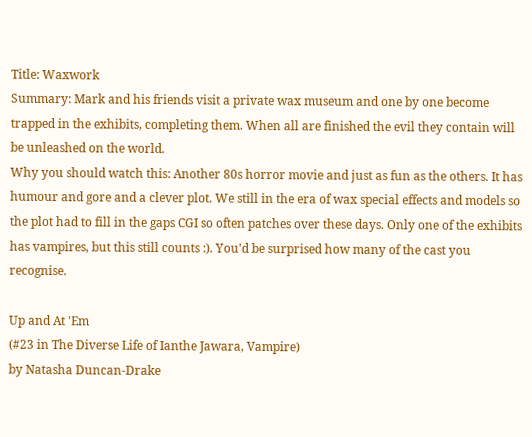Title: Waxwork
Summary: Mark and his friends visit a private wax museum and one by one become trapped in the exhibits, completing them. When all are finished the evil they contain will be unleashed on the world.
Why you should watch this: Another 80s horror movie and just as fun as the others. It has humour and gore and a clever plot. We still in the era of wax special effects and models so the plot had to fill in the gaps CGI so often patches over these days. Only one of the exhibits has vampires, but this still counts :). You'd be surprised how many of the cast you recognise.

Up and At 'Em
(#23 in The Diverse Life of Ianthe Jawara, Vampire)
by Natasha Duncan-Drake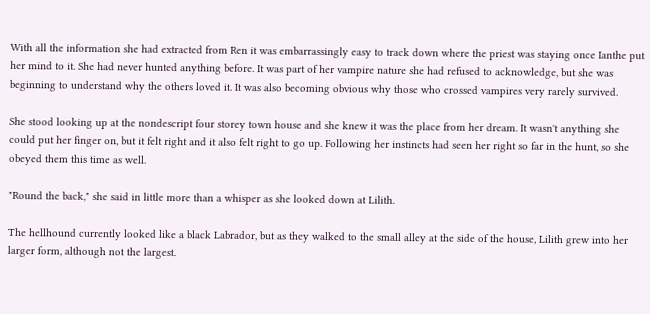With all the information she had extracted from Ren it was embarrassingly easy to track down where the priest was staying once Ianthe put her mind to it. She had never hunted anything before. It was part of her vampire nature she had refused to acknowledge, but she was beginning to understand why the others loved it. It was also becoming obvious why those who crossed vampires very rarely survived.

She stood looking up at the nondescript four storey town house and she knew it was the place from her dream. It wasn't anything she could put her finger on, but it felt right and it also felt right to go up. Following her instincts had seen her right so far in the hunt, so she obeyed them this time as well.

"Round the back," she said in little more than a whisper as she looked down at Lilith.

The hellhound currently looked like a black Labrador, but as they walked to the small alley at the side of the house, Lilith grew into her larger form, although not the largest.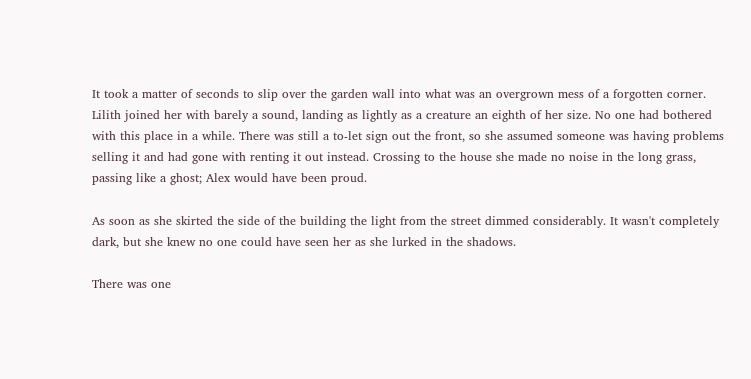It took a matter of seconds to slip over the garden wall into what was an overgrown mess of a forgotten corner. Lilith joined her with barely a sound, landing as lightly as a creature an eighth of her size. No one had bothered with this place in a while. There was still a to-let sign out the front, so she assumed someone was having problems selling it and had gone with renting it out instead. Crossing to the house she made no noise in the long grass, passing like a ghost; Alex would have been proud.

As soon as she skirted the side of the building the light from the street dimmed considerably. It wasn't completely dark, but she knew no one could have seen her as she lurked in the shadows.

There was one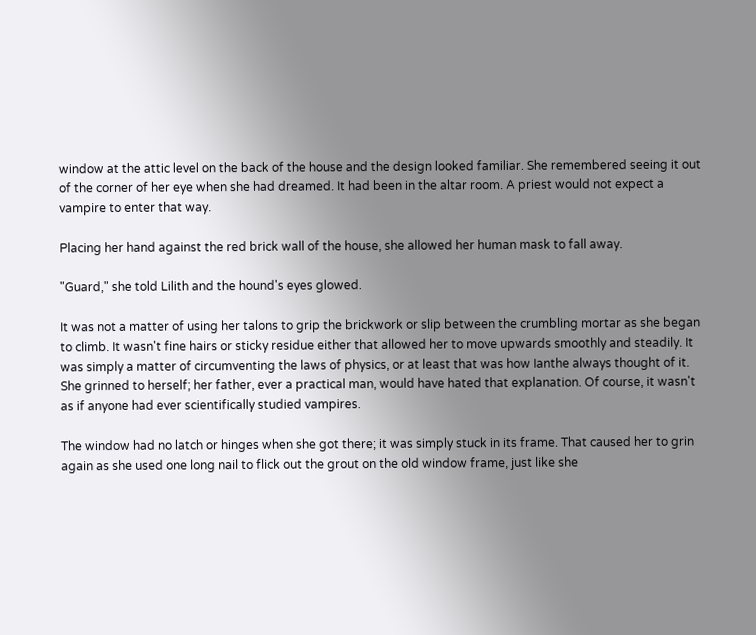window at the attic level on the back of the house and the design looked familiar. She remembered seeing it out of the corner of her eye when she had dreamed. It had been in the altar room. A priest would not expect a vampire to enter that way.

Placing her hand against the red brick wall of the house, she allowed her human mask to fall away.

"Guard," she told Lilith and the hound's eyes glowed.

It was not a matter of using her talons to grip the brickwork or slip between the crumbling mortar as she began to climb. It wasn't fine hairs or sticky residue either that allowed her to move upwards smoothly and steadily. It was simply a matter of circumventing the laws of physics, or at least that was how Ianthe always thought of it. She grinned to herself; her father, ever a practical man, would have hated that explanation. Of course, it wasn't as if anyone had ever scientifically studied vampires.

The window had no latch or hinges when she got there; it was simply stuck in its frame. That caused her to grin again as she used one long nail to flick out the grout on the old window frame, just like she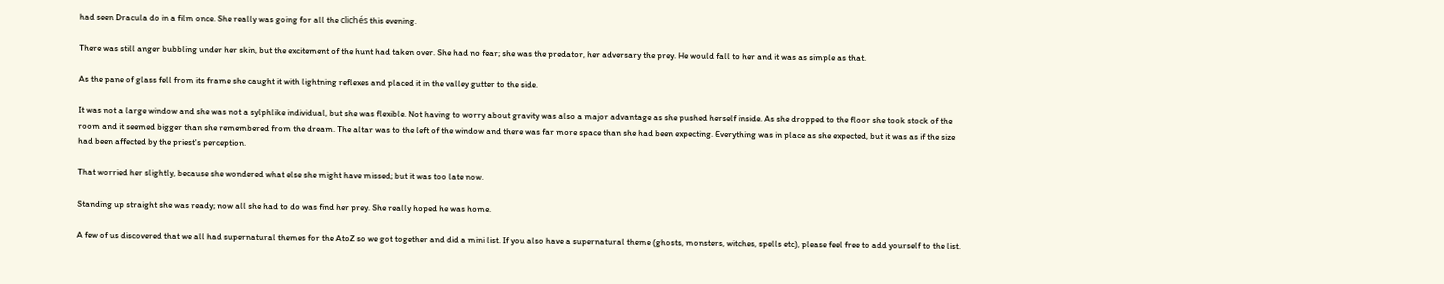had seen Dracula do in a film once. She really was going for all the clichés this evening.

There was still anger bubbling under her skin, but the excitement of the hunt had taken over. She had no fear; she was the predator, her adversary the prey. He would fall to her and it was as simple as that.

As the pane of glass fell from its frame she caught it with lightning reflexes and placed it in the valley gutter to the side.

It was not a large window and she was not a sylphlike individual, but she was flexible. Not having to worry about gravity was also a major advantage as she pushed herself inside. As she dropped to the floor she took stock of the room and it seemed bigger than she remembered from the dream. The altar was to the left of the window and there was far more space than she had been expecting. Everything was in place as she expected, but it was as if the size had been affected by the priest's perception.

That worried her slightly, because she wondered what else she might have missed; but it was too late now.

Standing up straight she was ready; now all she had to do was find her prey. She really hoped he was home.

A few of us discovered that we all had supernatural themes for the AtoZ so we got together and did a mini list. If you also have a supernatural theme (ghosts, monsters, witches, spells etc), please feel free to add yourself to the list.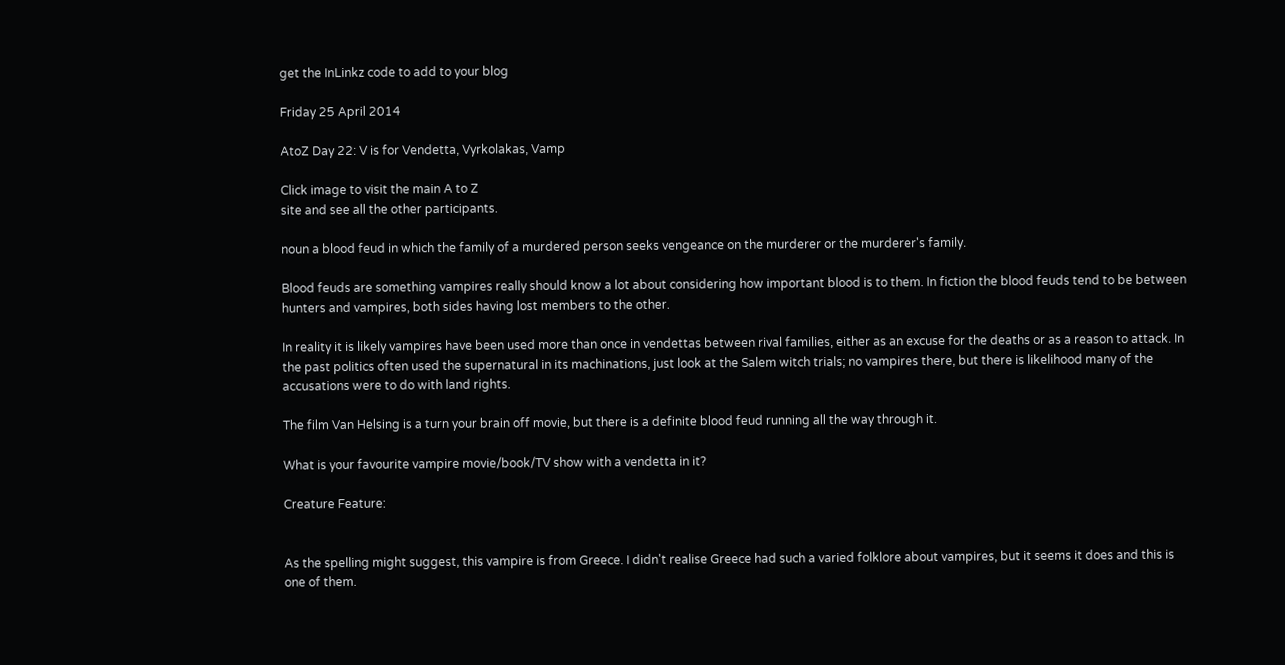get the InLinkz code to add to your blog

Friday 25 April 2014

AtoZ Day 22: V is for Vendetta, Vyrkolakas, Vamp

Click image to visit the main A to Z
site and see all the other participants.

noun a blood feud in which the family of a murdered person seeks vengeance on the murderer or the murderer's family.

Blood feuds are something vampires really should know a lot about considering how important blood is to them. In fiction the blood feuds tend to be between hunters and vampires, both sides having lost members to the other.

In reality it is likely vampires have been used more than once in vendettas between rival families, either as an excuse for the deaths or as a reason to attack. In the past politics often used the supernatural in its machinations, just look at the Salem witch trials; no vampires there, but there is likelihood many of the accusations were to do with land rights.

The film Van Helsing is a turn your brain off movie, but there is a definite blood feud running all the way through it.

What is your favourite vampire movie/book/TV show with a vendetta in it?

Creature Feature:


As the spelling might suggest, this vampire is from Greece. I didn't realise Greece had such a varied folklore about vampires, but it seems it does and this is one of them.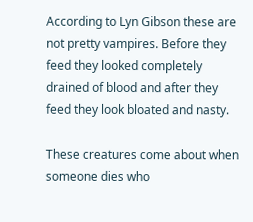According to Lyn Gibson these are not pretty vampires. Before they feed they looked completely drained of blood and after they feed they look bloated and nasty.

These creatures come about when someone dies who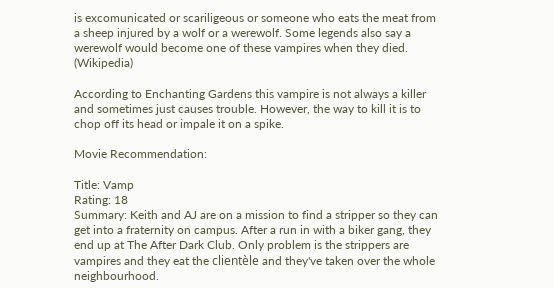is excomunicated or scariligeous or someone who eats the meat from a sheep injured by a wolf or a werewolf. Some legends also say a werewolf would become one of these vampires when they died. (Wikipedia)

According to Enchanting Gardens this vampire is not always a killer and sometimes just causes trouble. However, the way to kill it is to chop off its head or impale it on a spike.

Movie Recommendation:

Title: Vamp
Rating: 18
Summary: Keith and AJ are on a mission to find a stripper so they can get into a fraternity on campus. After a run in with a biker gang, they end up at The After Dark Club. Only problem is the strippers are vampires and they eat the clientèle and they've taken over the whole neighbourhood.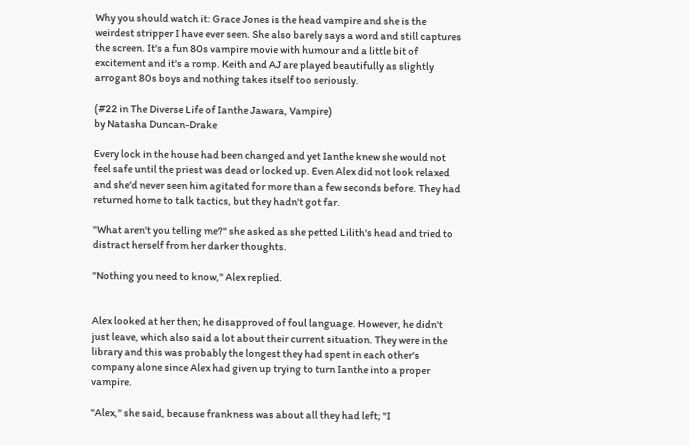Why you should watch it: Grace Jones is the head vampire and she is the weirdest stripper I have ever seen. She also barely says a word and still captures the screen. It's a fun 80s vampire movie with humour and a little bit of excitement and it's a romp. Keith and AJ are played beautifully as slightly arrogant 80s boys and nothing takes itself too seriously.

(#22 in The Diverse Life of Ianthe Jawara, Vampire)
by Natasha Duncan-Drake

Every lock in the house had been changed and yet Ianthe knew she would not feel safe until the priest was dead or locked up. Even Alex did not look relaxed and she'd never seen him agitated for more than a few seconds before. They had returned home to talk tactics, but they hadn't got far.

"What aren't you telling me?" she asked as she petted Lilith's head and tried to distract herself from her darker thoughts.

"Nothing you need to know," Alex replied.


Alex looked at her then; he disapproved of foul language. However, he didn't just leave, which also said a lot about their current situation. They were in the library and this was probably the longest they had spent in each other's company alone since Alex had given up trying to turn Ianthe into a proper vampire.

"Alex," she said, because frankness was about all they had left; "I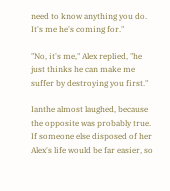need to know anything you do. It's me he's coming for."

"No, it's me," Alex replied, "he just thinks he can make me suffer by destroying you first."

Ianthe almost laughed, because the opposite was probably true. If someone else disposed of her Alex's life would be far easier, so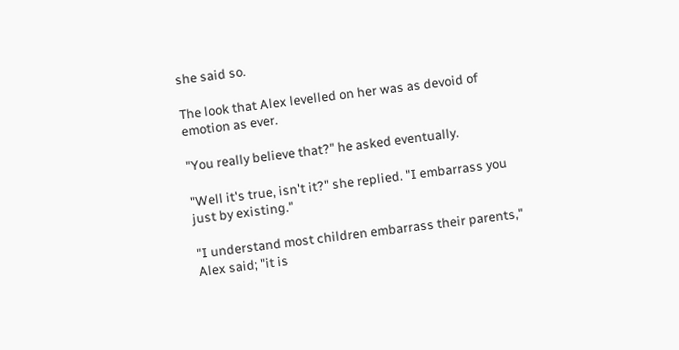she said so.

The look that Alex levelled on her was as devoid of emotion as ever.

"You really believe that?" he asked eventually.

"Well it's true, isn't it?" she replied. "I embarrass you just by existing."

"I understand most children embarrass their parents," Alex said; "it is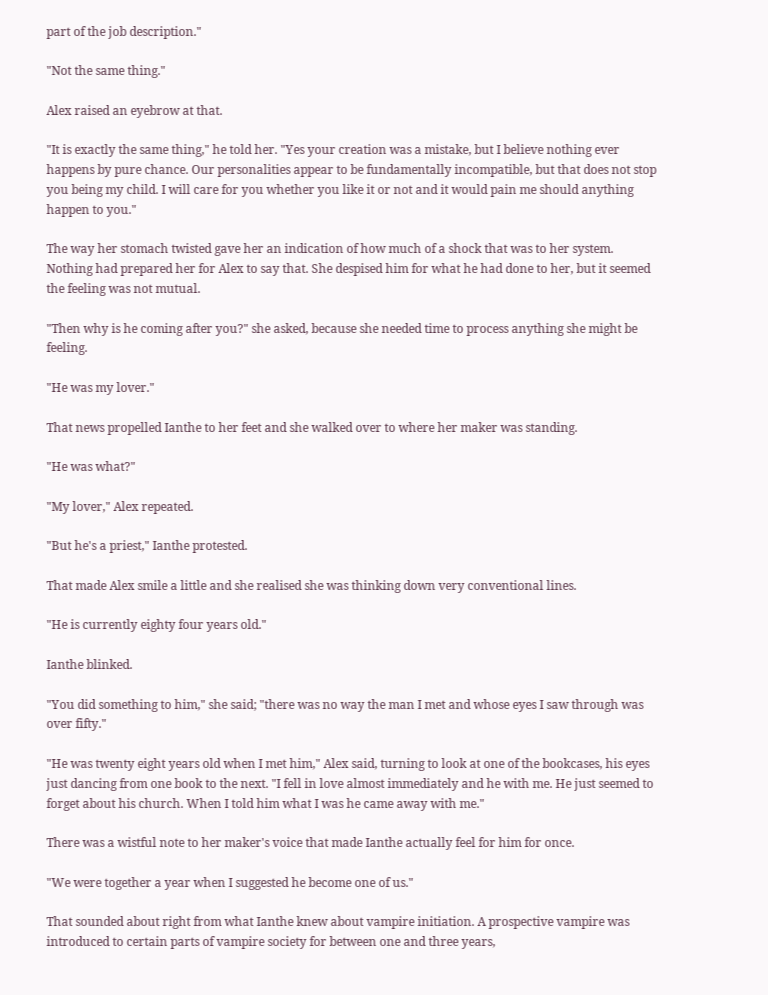part of the job description."

"Not the same thing."

Alex raised an eyebrow at that.

"It is exactly the same thing," he told her. "Yes your creation was a mistake, but I believe nothing ever happens by pure chance. Our personalities appear to be fundamentally incompatible, but that does not stop you being my child. I will care for you whether you like it or not and it would pain me should anything happen to you."

The way her stomach twisted gave her an indication of how much of a shock that was to her system. Nothing had prepared her for Alex to say that. She despised him for what he had done to her, but it seemed the feeling was not mutual.

"Then why is he coming after you?" she asked, because she needed time to process anything she might be feeling.

"He was my lover."

That news propelled Ianthe to her feet and she walked over to where her maker was standing.

"He was what?"

"My lover," Alex repeated.

"But he's a priest," Ianthe protested.

That made Alex smile a little and she realised she was thinking down very conventional lines.

"He is currently eighty four years old."

Ianthe blinked.

"You did something to him," she said; "there was no way the man I met and whose eyes I saw through was over fifty."

"He was twenty eight years old when I met him," Alex said, turning to look at one of the bookcases, his eyes just dancing from one book to the next. "I fell in love almost immediately and he with me. He just seemed to forget about his church. When I told him what I was he came away with me."

There was a wistful note to her maker's voice that made Ianthe actually feel for him for once.

"We were together a year when I suggested he become one of us."

That sounded about right from what Ianthe knew about vampire initiation. A prospective vampire was introduced to certain parts of vampire society for between one and three years,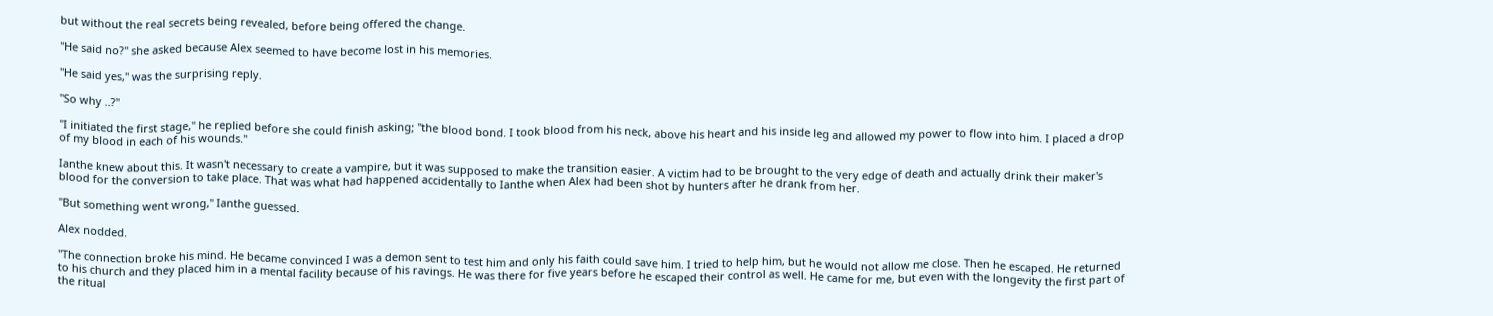but without the real secrets being revealed, before being offered the change.

"He said no?" she asked because Alex seemed to have become lost in his memories.

"He said yes," was the surprising reply.

"So why ..?"

"I initiated the first stage," he replied before she could finish asking; "the blood bond. I took blood from his neck, above his heart and his inside leg and allowed my power to flow into him. I placed a drop of my blood in each of his wounds."

Ianthe knew about this. It wasn't necessary to create a vampire, but it was supposed to make the transition easier. A victim had to be brought to the very edge of death and actually drink their maker's blood for the conversion to take place. That was what had happened accidentally to Ianthe when Alex had been shot by hunters after he drank from her.

"But something went wrong," Ianthe guessed.

Alex nodded.

"The connection broke his mind. He became convinced I was a demon sent to test him and only his faith could save him. I tried to help him, but he would not allow me close. Then he escaped. He returned to his church and they placed him in a mental facility because of his ravings. He was there for five years before he escaped their control as well. He came for me, but even with the longevity the first part of the ritual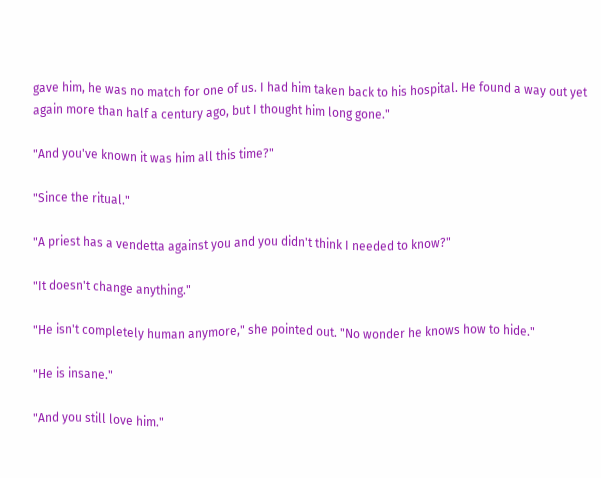gave him, he was no match for one of us. I had him taken back to his hospital. He found a way out yet again more than half a century ago, but I thought him long gone."

"And you've known it was him all this time?"

"Since the ritual."

"A priest has a vendetta against you and you didn't think I needed to know?"

"It doesn't change anything."

"He isn't completely human anymore," she pointed out. "No wonder he knows how to hide."

"He is insane."

"And you still love him."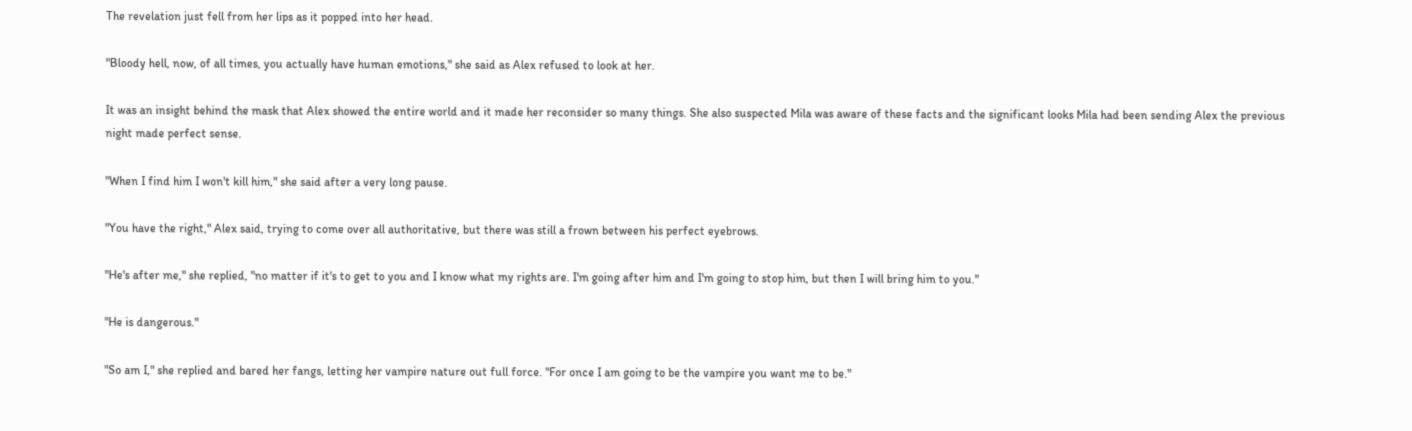The revelation just fell from her lips as it popped into her head.

"Bloody hell, now, of all times, you actually have human emotions," she said as Alex refused to look at her.

It was an insight behind the mask that Alex showed the entire world and it made her reconsider so many things. She also suspected Mila was aware of these facts and the significant looks Mila had been sending Alex the previous night made perfect sense.

"When I find him I won't kill him," she said after a very long pause.

"You have the right," Alex said, trying to come over all authoritative, but there was still a frown between his perfect eyebrows.

"He's after me," she replied, "no matter if it's to get to you and I know what my rights are. I'm going after him and I'm going to stop him, but then I will bring him to you."

"He is dangerous."

"So am I," she replied and bared her fangs, letting her vampire nature out full force. "For once I am going to be the vampire you want me to be."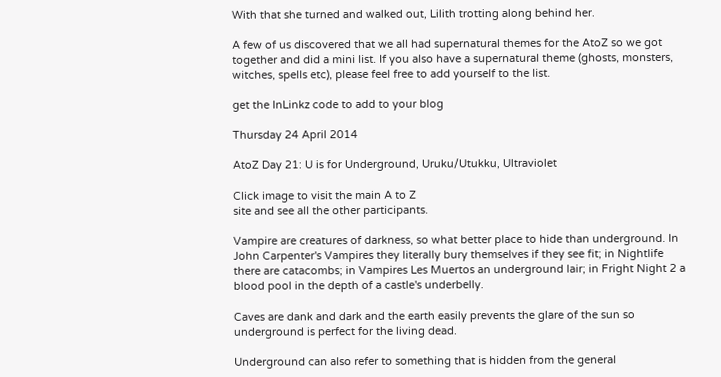With that she turned and walked out, Lilith trotting along behind her.

A few of us discovered that we all had supernatural themes for the AtoZ so we got together and did a mini list. If you also have a supernatural theme (ghosts, monsters, witches, spells etc), please feel free to add yourself to the list.

get the InLinkz code to add to your blog

Thursday 24 April 2014

AtoZ Day 21: U is for Underground, Uruku/Utukku, Ultraviolet

Click image to visit the main A to Z
site and see all the other participants.

Vampire are creatures of darkness, so what better place to hide than underground. In John Carpenter's Vampires they literally bury themselves if they see fit; in Nightlife there are catacombs; in Vampires Les Muertos an underground lair; in Fright Night 2 a blood pool in the depth of a castle's underbelly.

Caves are dank and dark and the earth easily prevents the glare of the sun so underground is perfect for the living dead.

Underground can also refer to something that is hidden from the general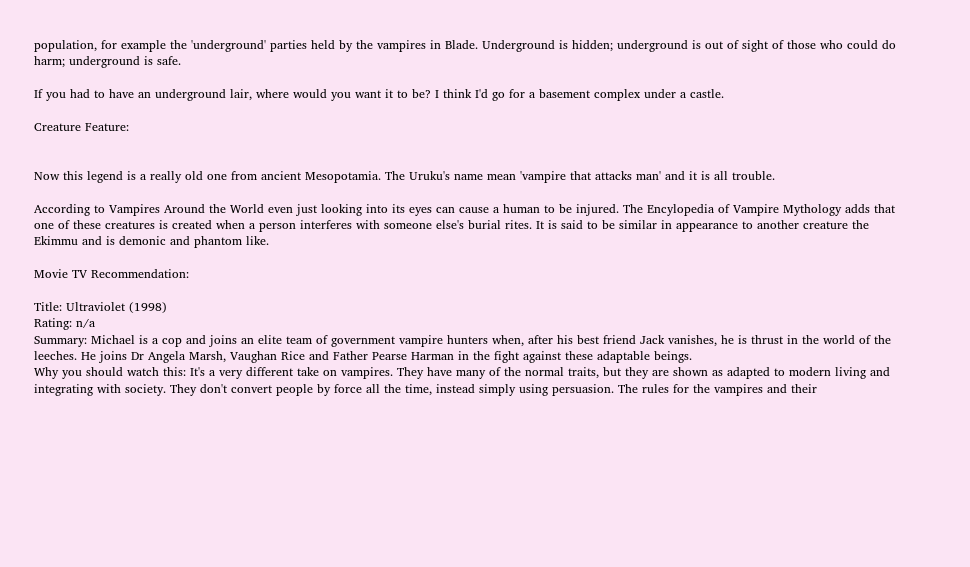population, for example the 'underground' parties held by the vampires in Blade. Underground is hidden; underground is out of sight of those who could do harm; underground is safe.

If you had to have an underground lair, where would you want it to be? I think I'd go for a basement complex under a castle.

Creature Feature:


Now this legend is a really old one from ancient Mesopotamia. The Uruku's name mean 'vampire that attacks man' and it is all trouble.

According to Vampires Around the World even just looking into its eyes can cause a human to be injured. The Encylopedia of Vampire Mythology adds that one of these creatures is created when a person interferes with someone else's burial rites. It is said to be similar in appearance to another creature the Ekimmu and is demonic and phantom like.

Movie TV Recommendation:

Title: Ultraviolet (1998)
Rating: n/a
Summary: Michael is a cop and joins an elite team of government vampire hunters when, after his best friend Jack vanishes, he is thrust in the world of the leeches. He joins Dr Angela Marsh, Vaughan Rice and Father Pearse Harman in the fight against these adaptable beings.
Why you should watch this: It's a very different take on vampires. They have many of the normal traits, but they are shown as adapted to modern living and integrating with society. They don't convert people by force all the time, instead simply using persuasion. The rules for the vampires and their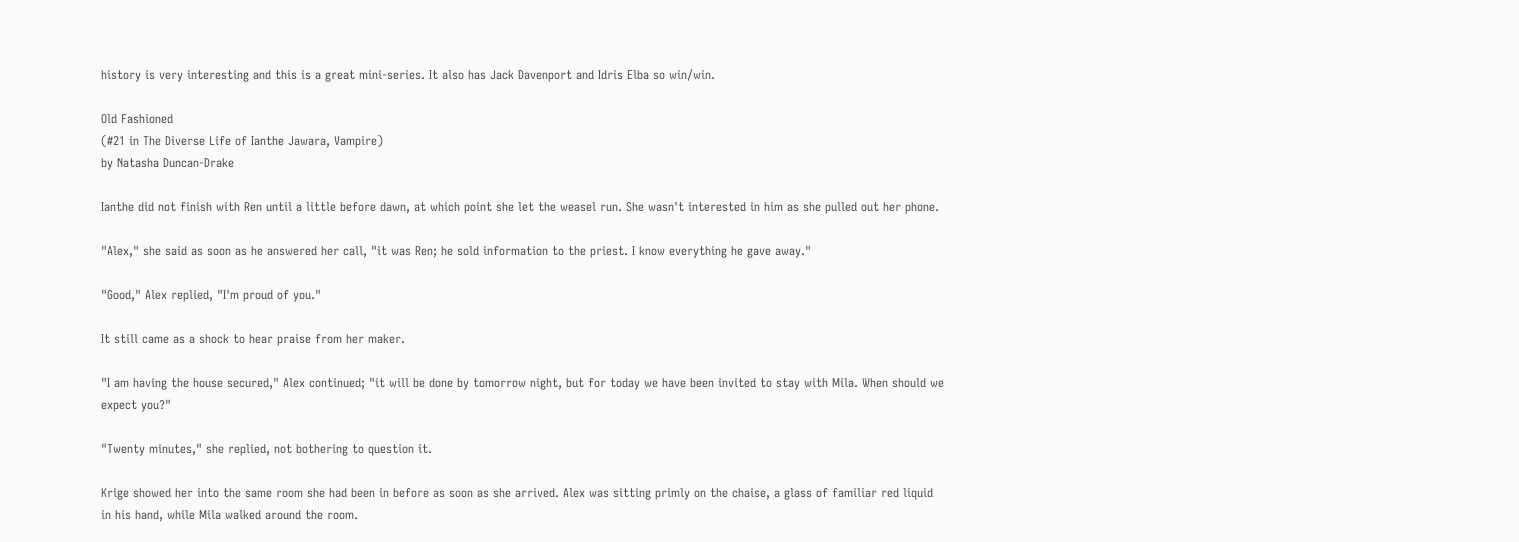history is very interesting and this is a great mini-series. It also has Jack Davenport and Idris Elba so win/win.

Old Fashioned
(#21 in The Diverse Life of Ianthe Jawara, Vampire)
by Natasha Duncan-Drake

Ianthe did not finish with Ren until a little before dawn, at which point she let the weasel run. She wasn't interested in him as she pulled out her phone.

"Alex," she said as soon as he answered her call, "it was Ren; he sold information to the priest. I know everything he gave away."

"Good," Alex replied, "I'm proud of you."

It still came as a shock to hear praise from her maker.

"I am having the house secured," Alex continued; "it will be done by tomorrow night, but for today we have been invited to stay with Mila. When should we expect you?"

"Twenty minutes," she replied, not bothering to question it.

Krige showed her into the same room she had been in before as soon as she arrived. Alex was sitting primly on the chaise, a glass of familiar red liquid in his hand, while Mila walked around the room.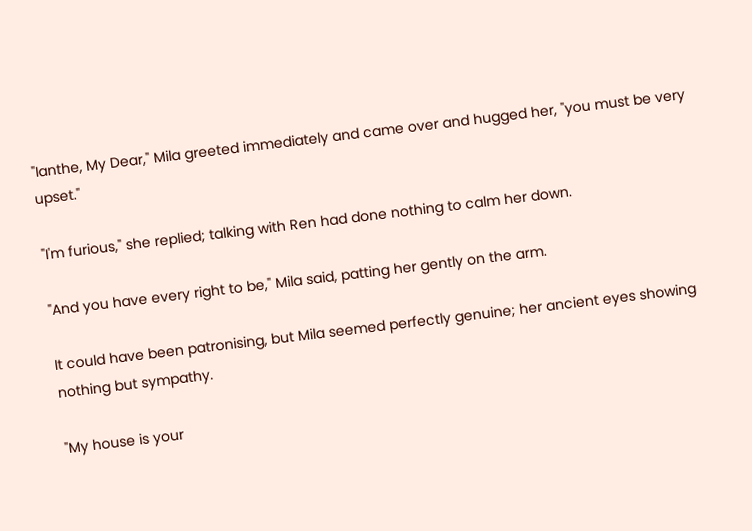"Ianthe, My Dear," Mila greeted immediately and came over and hugged her, "you must be very upset."

"I'm furious," she replied; talking with Ren had done nothing to calm her down.

"And you have every right to be," Mila said, patting her gently on the arm.

It could have been patronising, but Mila seemed perfectly genuine; her ancient eyes showing nothing but sympathy.

"My house is your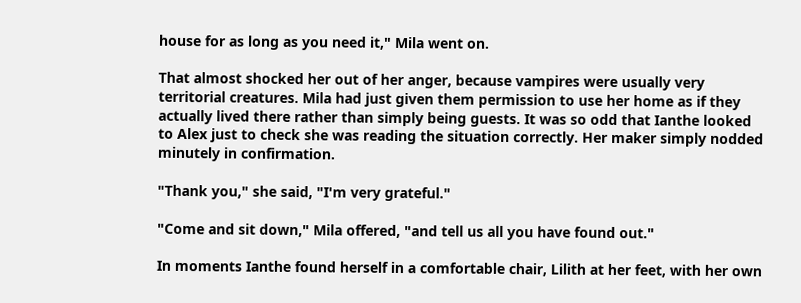house for as long as you need it," Mila went on.

That almost shocked her out of her anger, because vampires were usually very territorial creatures. Mila had just given them permission to use her home as if they actually lived there rather than simply being guests. It was so odd that Ianthe looked to Alex just to check she was reading the situation correctly. Her maker simply nodded minutely in confirmation.

"Thank you," she said, "I'm very grateful."

"Come and sit down," Mila offered, "and tell us all you have found out."

In moments Ianthe found herself in a comfortable chair, Lilith at her feet, with her own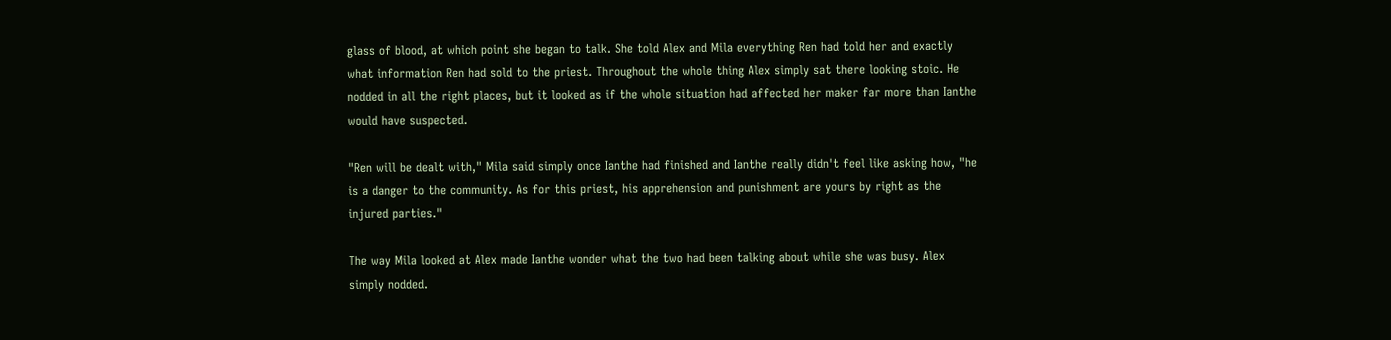glass of blood, at which point she began to talk. She told Alex and Mila everything Ren had told her and exactly what information Ren had sold to the priest. Throughout the whole thing Alex simply sat there looking stoic. He nodded in all the right places, but it looked as if the whole situation had affected her maker far more than Ianthe would have suspected.

"Ren will be dealt with," Mila said simply once Ianthe had finished and Ianthe really didn't feel like asking how, "he is a danger to the community. As for this priest, his apprehension and punishment are yours by right as the injured parties."

The way Mila looked at Alex made Ianthe wonder what the two had been talking about while she was busy. Alex simply nodded.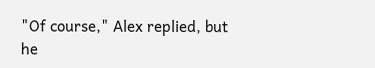"Of course," Alex replied, but he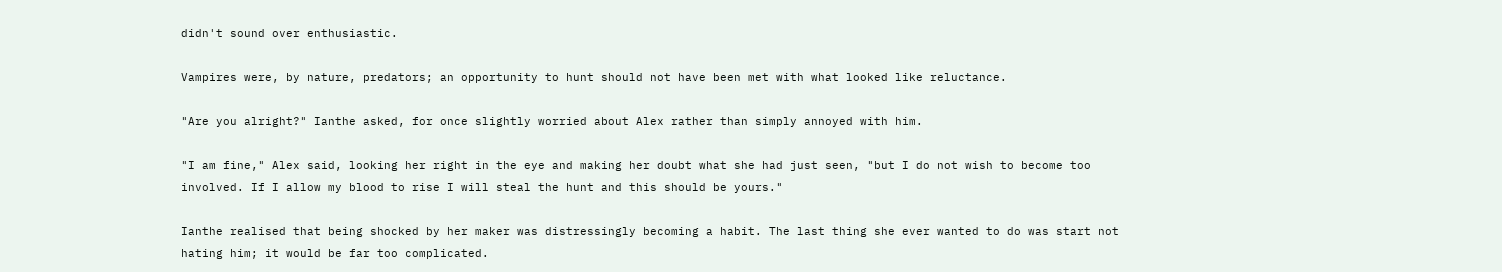didn't sound over enthusiastic.

Vampires were, by nature, predators; an opportunity to hunt should not have been met with what looked like reluctance.

"Are you alright?" Ianthe asked, for once slightly worried about Alex rather than simply annoyed with him.

"I am fine," Alex said, looking her right in the eye and making her doubt what she had just seen, "but I do not wish to become too involved. If I allow my blood to rise I will steal the hunt and this should be yours."

Ianthe realised that being shocked by her maker was distressingly becoming a habit. The last thing she ever wanted to do was start not hating him; it would be far too complicated.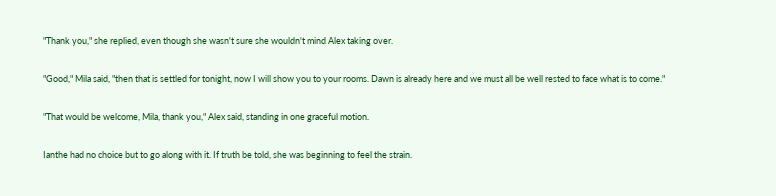"Thank you," she replied, even though she wasn't sure she wouldn't mind Alex taking over.

"Good," Mila said, "then that is settled for tonight, now I will show you to your rooms. Dawn is already here and we must all be well rested to face what is to come."

"That would be welcome, Mila, thank you," Alex said, standing in one graceful motion.

Ianthe had no choice but to go along with it. If truth be told, she was beginning to feel the strain.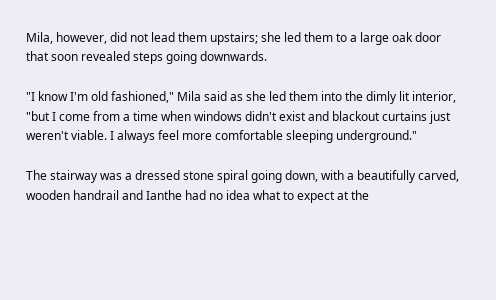Mila, however, did not lead them upstairs; she led them to a large oak door that soon revealed steps going downwards.

"I know I'm old fashioned," Mila said as she led them into the dimly lit interior, "but I come from a time when windows didn't exist and blackout curtains just weren't viable. I always feel more comfortable sleeping underground."

The stairway was a dressed stone spiral going down, with a beautifully carved, wooden handrail and Ianthe had no idea what to expect at the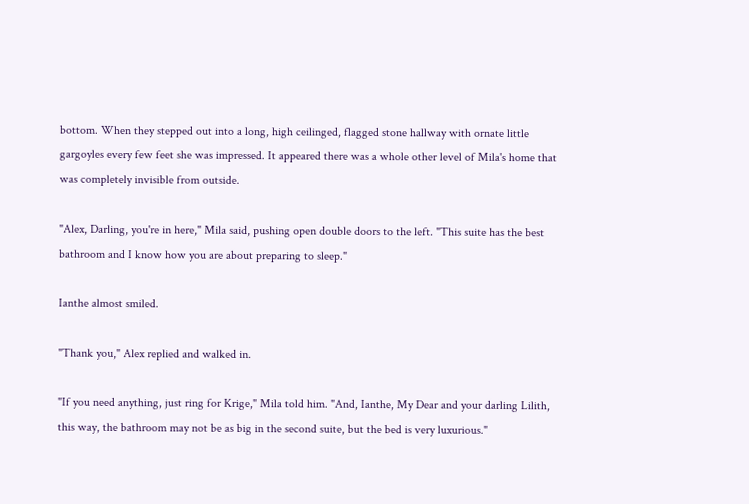bottom. When they stepped out into a long, high ceilinged, flagged stone hallway with ornate little gargoyles every few feet she was impressed. It appeared there was a whole other level of Mila's home that was completely invisible from outside.

"Alex, Darling, you're in here," Mila said, pushing open double doors to the left. "This suite has the best bathroom and I know how you are about preparing to sleep."

Ianthe almost smiled.

"Thank you," Alex replied and walked in.

"If you need anything, just ring for Krige," Mila told him. "And, Ianthe, My Dear and your darling Lilith, this way, the bathroom may not be as big in the second suite, but the bed is very luxurious."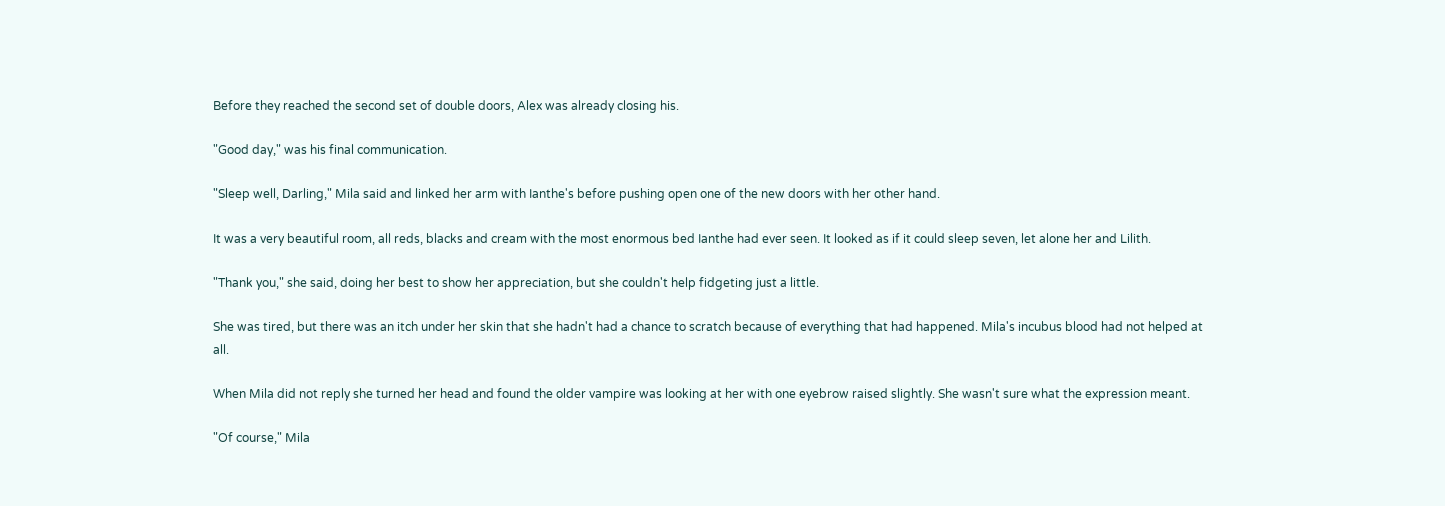Before they reached the second set of double doors, Alex was already closing his.

"Good day," was his final communication.

"Sleep well, Darling," Mila said and linked her arm with Ianthe's before pushing open one of the new doors with her other hand.

It was a very beautiful room, all reds, blacks and cream with the most enormous bed Ianthe had ever seen. It looked as if it could sleep seven, let alone her and Lilith.

"Thank you," she said, doing her best to show her appreciation, but she couldn't help fidgeting just a little.

She was tired, but there was an itch under her skin that she hadn't had a chance to scratch because of everything that had happened. Mila's incubus blood had not helped at all.

When Mila did not reply she turned her head and found the older vampire was looking at her with one eyebrow raised slightly. She wasn't sure what the expression meant.

"Of course," Mila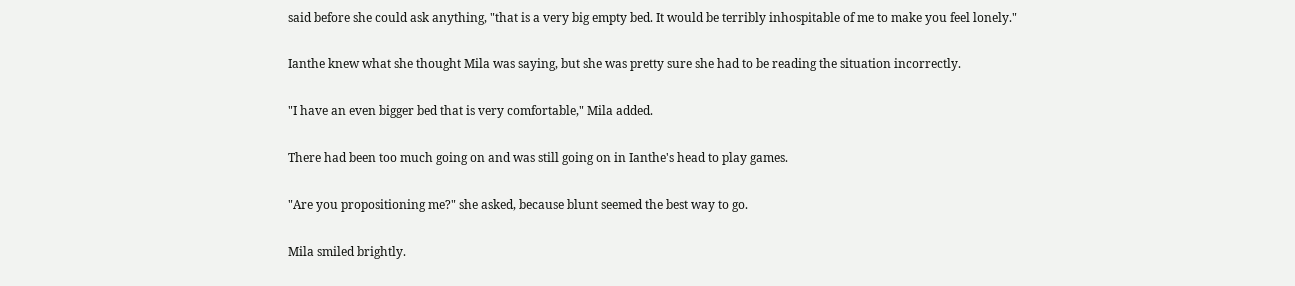said before she could ask anything, "that is a very big empty bed. It would be terribly inhospitable of me to make you feel lonely."

Ianthe knew what she thought Mila was saying, but she was pretty sure she had to be reading the situation incorrectly.

"I have an even bigger bed that is very comfortable," Mila added.

There had been too much going on and was still going on in Ianthe's head to play games.

"Are you propositioning me?" she asked, because blunt seemed the best way to go.

Mila smiled brightly.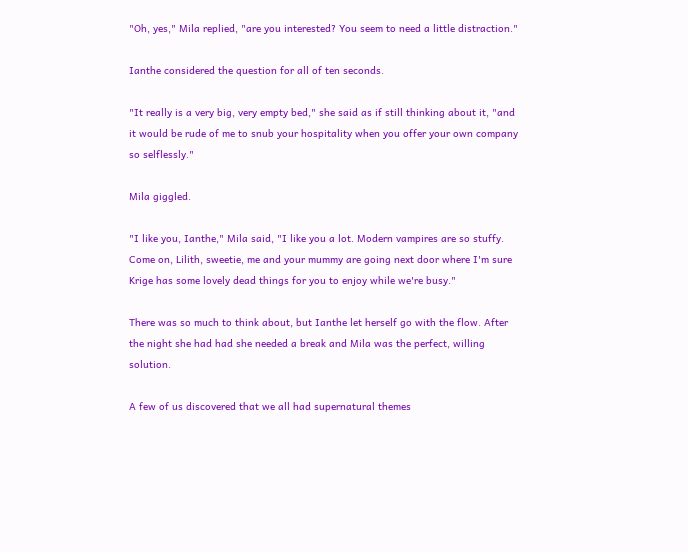"Oh, yes," Mila replied, "are you interested? You seem to need a little distraction."

Ianthe considered the question for all of ten seconds.

"It really is a very big, very empty bed," she said as if still thinking about it, "and it would be rude of me to snub your hospitality when you offer your own company so selflessly."

Mila giggled.

"I like you, Ianthe," Mila said, "I like you a lot. Modern vampires are so stuffy. Come on, Lilith, sweetie, me and your mummy are going next door where I'm sure Krige has some lovely dead things for you to enjoy while we're busy."

There was so much to think about, but Ianthe let herself go with the flow. After the night she had had she needed a break and Mila was the perfect, willing solution.

A few of us discovered that we all had supernatural themes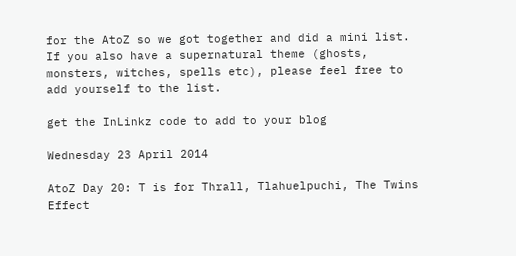for the AtoZ so we got together and did a mini list. If you also have a supernatural theme (ghosts, monsters, witches, spells etc), please feel free to add yourself to the list.

get the InLinkz code to add to your blog

Wednesday 23 April 2014

AtoZ Day 20: T is for Thrall, Tlahuelpuchi, The Twins Effect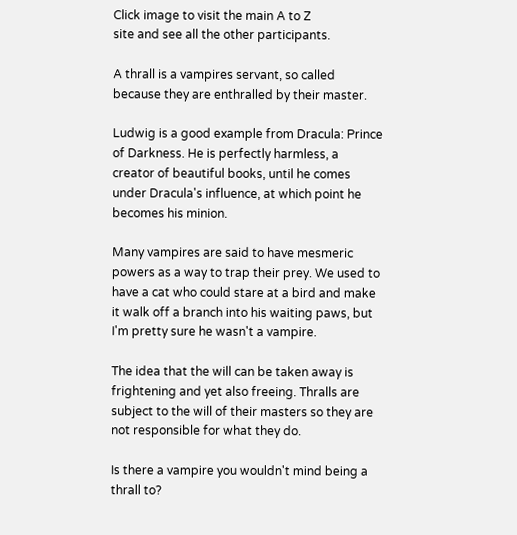Click image to visit the main A to Z
site and see all the other participants.

A thrall is a vampires servant, so called because they are enthralled by their master.

Ludwig is a good example from Dracula: Prince of Darkness. He is perfectly harmless, a creator of beautiful books, until he comes under Dracula's influence, at which point he becomes his minion.

Many vampires are said to have mesmeric powers as a way to trap their prey. We used to have a cat who could stare at a bird and make it walk off a branch into his waiting paws, but I'm pretty sure he wasn't a vampire.

The idea that the will can be taken away is frightening and yet also freeing. Thralls are subject to the will of their masters so they are not responsible for what they do.

Is there a vampire you wouldn't mind being a thrall to?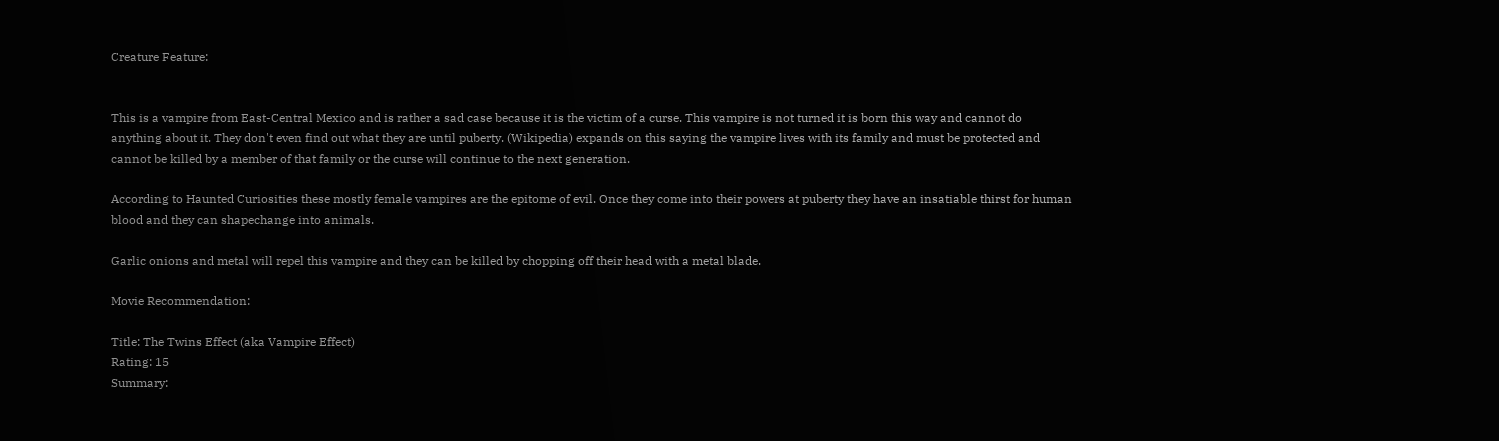Creature Feature:


This is a vampire from East-Central Mexico and is rather a sad case because it is the victim of a curse. This vampire is not turned it is born this way and cannot do anything about it. They don't even find out what they are until puberty. (Wikipedia) expands on this saying the vampire lives with its family and must be protected and cannot be killed by a member of that family or the curse will continue to the next generation.

According to Haunted Curiosities these mostly female vampires are the epitome of evil. Once they come into their powers at puberty they have an insatiable thirst for human blood and they can shapechange into animals.

Garlic onions and metal will repel this vampire and they can be killed by chopping off their head with a metal blade.

Movie Recommendation:

Title: The Twins Effect (aka Vampire Effect)
Rating: 15
Summary: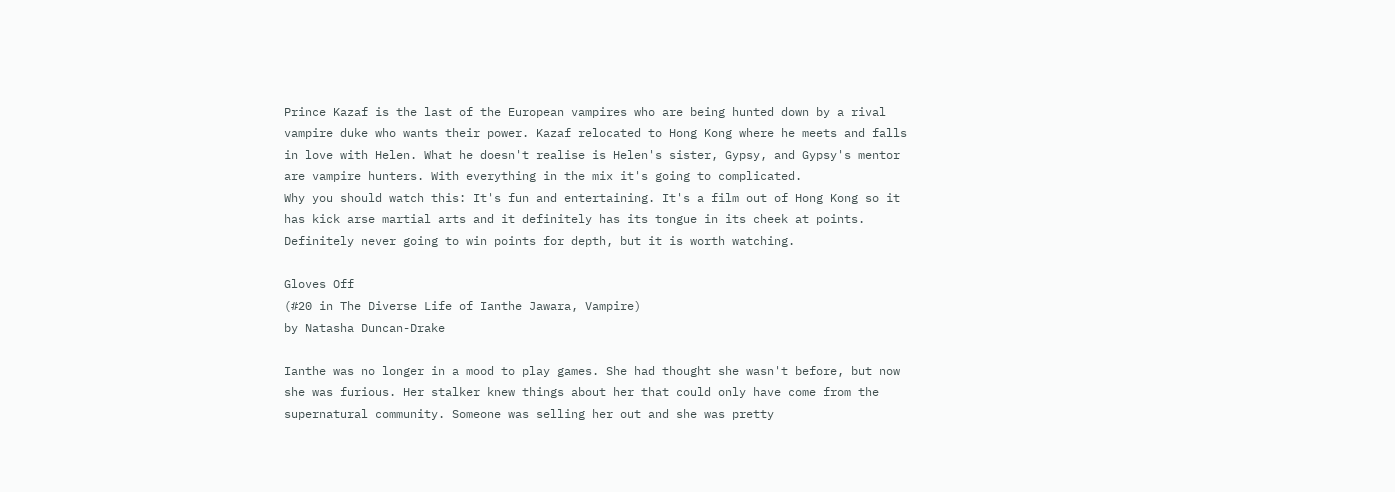Prince Kazaf is the last of the European vampires who are being hunted down by a rival vampire duke who wants their power. Kazaf relocated to Hong Kong where he meets and falls in love with Helen. What he doesn't realise is Helen's sister, Gypsy, and Gypsy's mentor are vampire hunters. With everything in the mix it's going to complicated.
Why you should watch this: It's fun and entertaining. It's a film out of Hong Kong so it has kick arse martial arts and it definitely has its tongue in its cheek at points. Definitely never going to win points for depth, but it is worth watching.

Gloves Off
(#20 in The Diverse Life of Ianthe Jawara, Vampire)
by Natasha Duncan-Drake

Ianthe was no longer in a mood to play games. She had thought she wasn't before, but now she was furious. Her stalker knew things about her that could only have come from the supernatural community. Someone was selling her out and she was pretty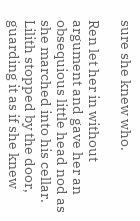sure she knew who.

Ren let her in without argument and gave her an obsequious little head nod as she marched into his cellar. Lilith stopped by the door, guarding it as if she knew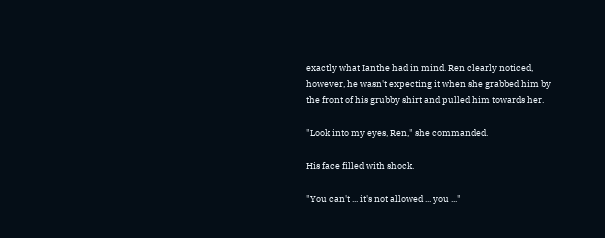exactly what Ianthe had in mind. Ren clearly noticed, however, he wasn't expecting it when she grabbed him by the front of his grubby shirt and pulled him towards her.

"Look into my eyes, Ren," she commanded.

His face filled with shock.

"You can't ... it's not allowed ... you ..."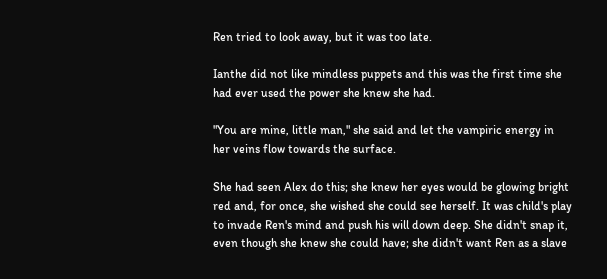Ren tried to look away, but it was too late.

Ianthe did not like mindless puppets and this was the first time she had ever used the power she knew she had.

"You are mine, little man," she said and let the vampiric energy in her veins flow towards the surface.

She had seen Alex do this; she knew her eyes would be glowing bright red and, for once, she wished she could see herself. It was child's play to invade Ren's mind and push his will down deep. She didn't snap it, even though she knew she could have; she didn't want Ren as a slave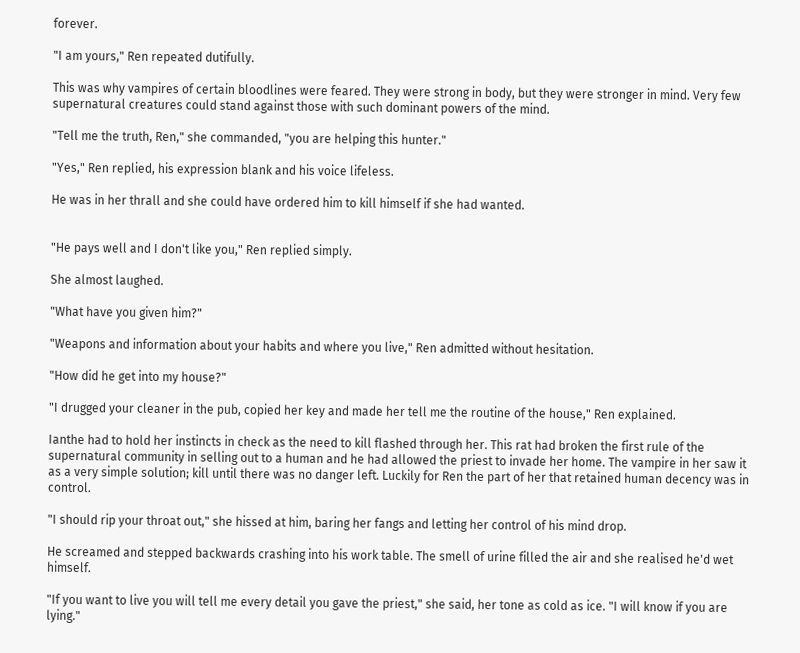forever.

"I am yours," Ren repeated dutifully.

This was why vampires of certain bloodlines were feared. They were strong in body, but they were stronger in mind. Very few supernatural creatures could stand against those with such dominant powers of the mind.

"Tell me the truth, Ren," she commanded, "you are helping this hunter."

"Yes," Ren replied, his expression blank and his voice lifeless.

He was in her thrall and she could have ordered him to kill himself if she had wanted.


"He pays well and I don't like you," Ren replied simply.

She almost laughed.

"What have you given him?"

"Weapons and information about your habits and where you live," Ren admitted without hesitation.

"How did he get into my house?"

"I drugged your cleaner in the pub, copied her key and made her tell me the routine of the house," Ren explained.

Ianthe had to hold her instincts in check as the need to kill flashed through her. This rat had broken the first rule of the supernatural community in selling out to a human and he had allowed the priest to invade her home. The vampire in her saw it as a very simple solution; kill until there was no danger left. Luckily for Ren the part of her that retained human decency was in control.

"I should rip your throat out," she hissed at him, baring her fangs and letting her control of his mind drop.

He screamed and stepped backwards crashing into his work table. The smell of urine filled the air and she realised he'd wet himself.

"If you want to live you will tell me every detail you gave the priest," she said, her tone as cold as ice. "I will know if you are lying."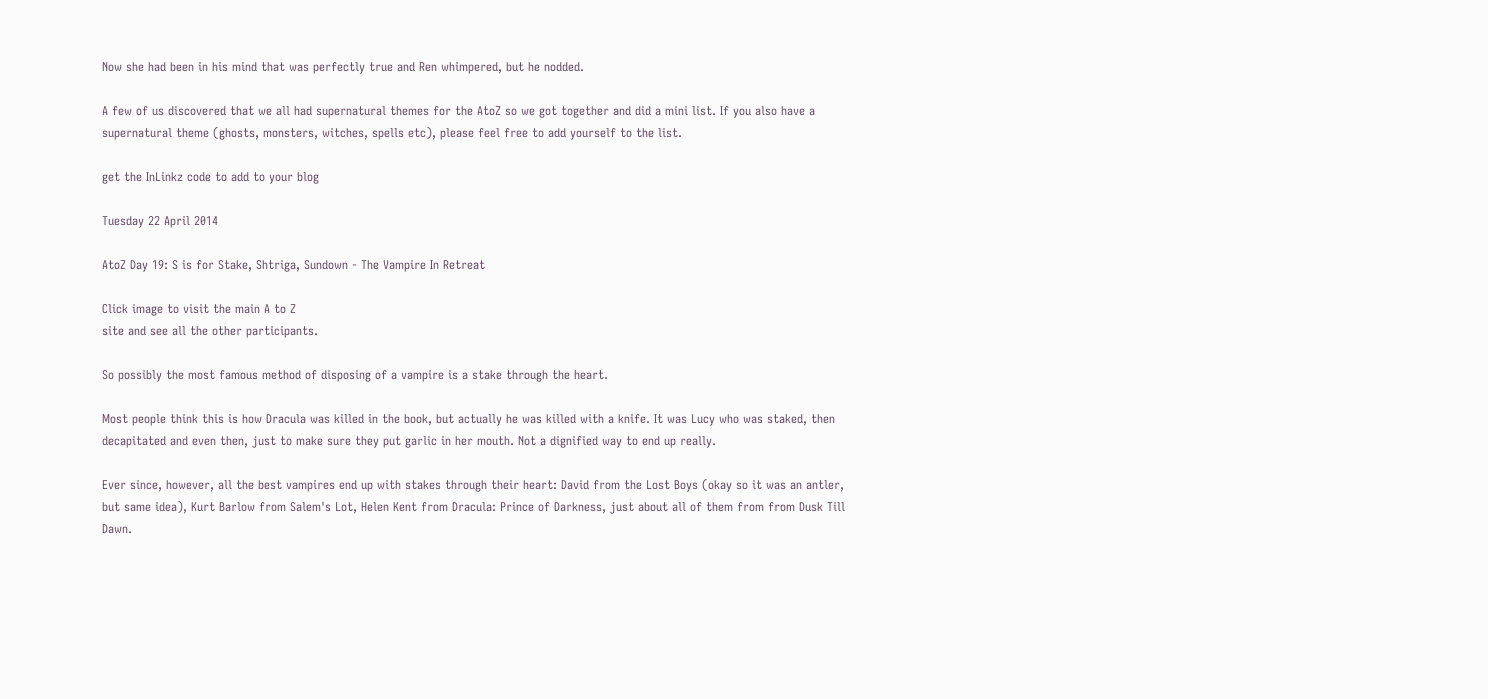Now she had been in his mind that was perfectly true and Ren whimpered, but he nodded.

A few of us discovered that we all had supernatural themes for the AtoZ so we got together and did a mini list. If you also have a supernatural theme (ghosts, monsters, witches, spells etc), please feel free to add yourself to the list.

get the InLinkz code to add to your blog

Tuesday 22 April 2014

AtoZ Day 19: S is for Stake, Shtriga, Sundown - The Vampire In Retreat

Click image to visit the main A to Z
site and see all the other participants.

So possibly the most famous method of disposing of a vampire is a stake through the heart.

Most people think this is how Dracula was killed in the book, but actually he was killed with a knife. It was Lucy who was staked, then decapitated and even then, just to make sure they put garlic in her mouth. Not a dignified way to end up really.

Ever since, however, all the best vampires end up with stakes through their heart: David from the Lost Boys (okay so it was an antler, but same idea), Kurt Barlow from Salem's Lot, Helen Kent from Dracula: Prince of Darkness, just about all of them from from Dusk Till Dawn.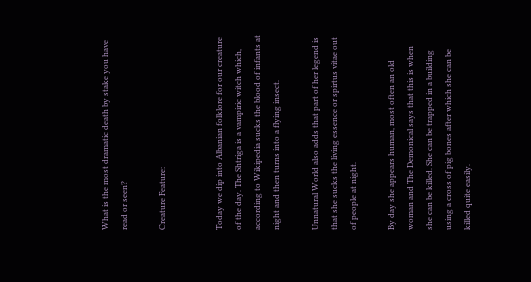What is the most dramatic death by stake you have read or seen?

Creature Feature:


Today we dip into Albanian folklore for our creature of the day. The Shtriga is a vampiric witch which, according to Wikipedia sucks the blood of infants at night and then turns into a flying insect.

Unnatural World also adds that part of her legend is that she sucks the living essence or spirtus vitae out of people at night.

By day she appears human, most often an old woman and The Demonical says that this is when she can be killed. She can be trapped in a building using a cross of pig bones after which she can be killed quite easily.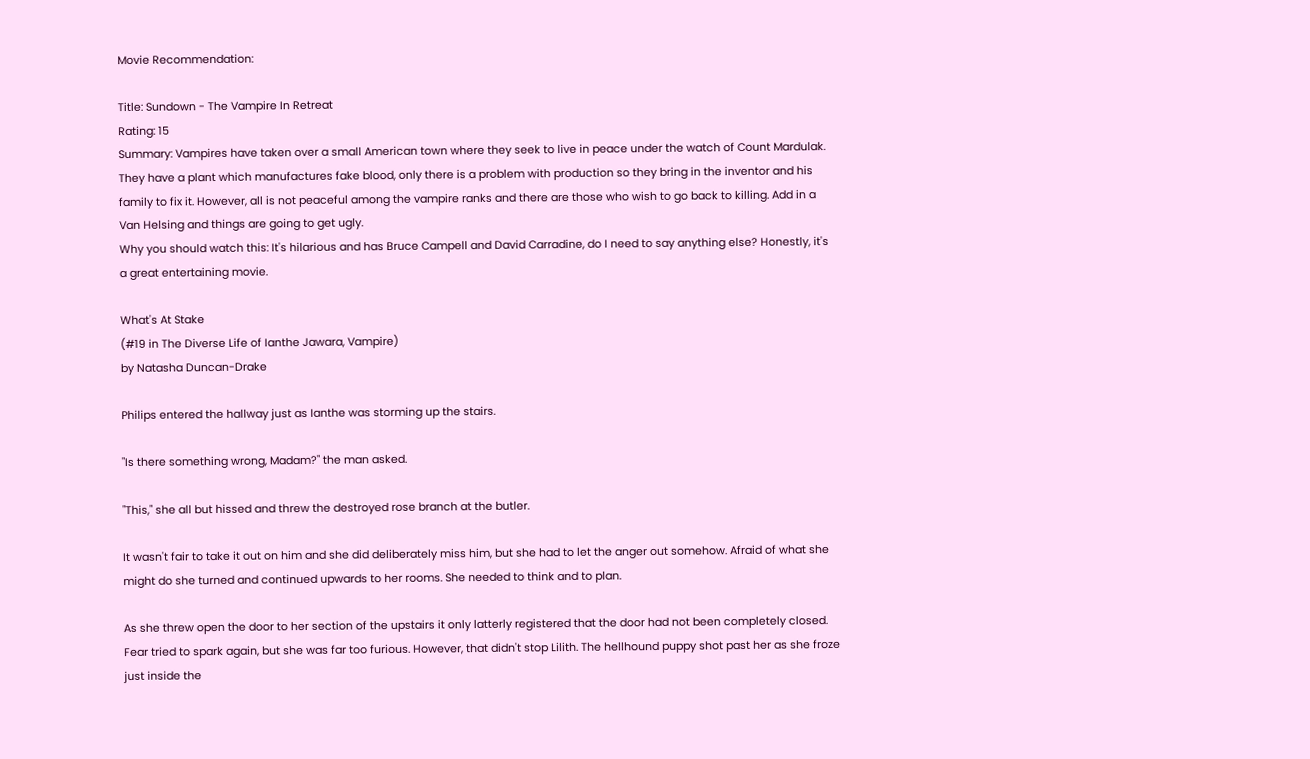Movie Recommendation:

Title: Sundown - The Vampire In Retreat
Rating: 15
Summary: Vampires have taken over a small American town where they seek to live in peace under the watch of Count Mardulak. They have a plant which manufactures fake blood, only there is a problem with production so they bring in the inventor and his family to fix it. However, all is not peaceful among the vampire ranks and there are those who wish to go back to killing. Add in a Van Helsing and things are going to get ugly.
Why you should watch this: It's hilarious and has Bruce Campell and David Carradine, do I need to say anything else? Honestly, it's a great entertaining movie.

What's At Stake
(#19 in The Diverse Life of Ianthe Jawara, Vampire)
by Natasha Duncan-Drake

Philips entered the hallway just as Ianthe was storming up the stairs.

"Is there something wrong, Madam?" the man asked.

"This," she all but hissed and threw the destroyed rose branch at the butler.

It wasn't fair to take it out on him and she did deliberately miss him, but she had to let the anger out somehow. Afraid of what she might do she turned and continued upwards to her rooms. She needed to think and to plan.

As she threw open the door to her section of the upstairs it only latterly registered that the door had not been completely closed. Fear tried to spark again, but she was far too furious. However, that didn't stop Lilith. The hellhound puppy shot past her as she froze just inside the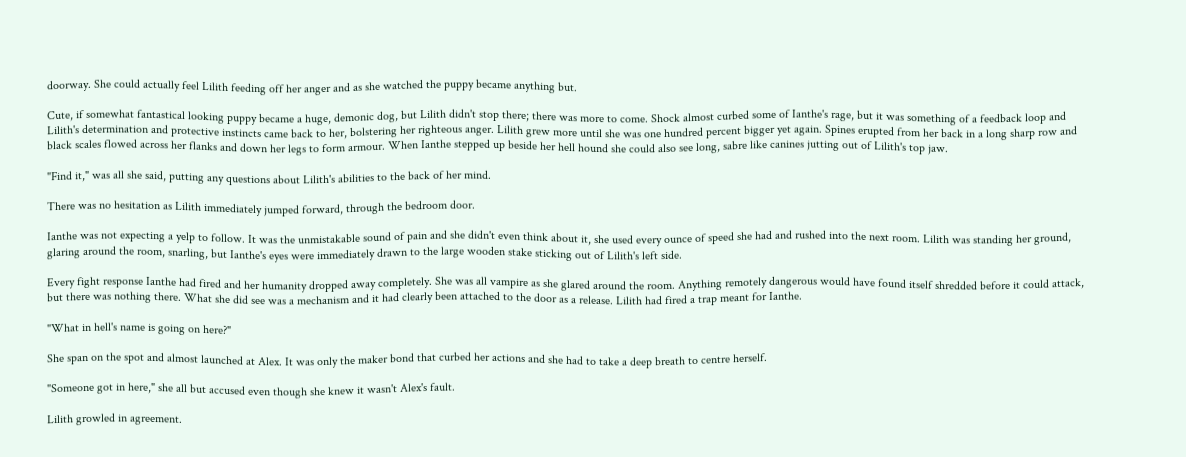doorway. She could actually feel Lilith feeding off her anger and as she watched the puppy became anything but.

Cute, if somewhat fantastical looking puppy became a huge, demonic dog, but Lilith didn't stop there; there was more to come. Shock almost curbed some of Ianthe's rage, but it was something of a feedback loop and Lilith's determination and protective instincts came back to her, bolstering her righteous anger. Lilith grew more until she was one hundred percent bigger yet again. Spines erupted from her back in a long sharp row and black scales flowed across her flanks and down her legs to form armour. When Ianthe stepped up beside her hell hound she could also see long, sabre like canines jutting out of Lilith's top jaw.

"Find it," was all she said, putting any questions about Lilith's abilities to the back of her mind.

There was no hesitation as Lilith immediately jumped forward, through the bedroom door.

Ianthe was not expecting a yelp to follow. It was the unmistakable sound of pain and she didn't even think about it, she used every ounce of speed she had and rushed into the next room. Lilith was standing her ground, glaring around the room, snarling, but Ianthe's eyes were immediately drawn to the large wooden stake sticking out of Lilith's left side.

Every fight response Ianthe had fired and her humanity dropped away completely. She was all vampire as she glared around the room. Anything remotely dangerous would have found itself shredded before it could attack, but there was nothing there. What she did see was a mechanism and it had clearly been attached to the door as a release. Lilith had fired a trap meant for Ianthe.

"What in hell's name is going on here?"

She span on the spot and almost launched at Alex. It was only the maker bond that curbed her actions and she had to take a deep breath to centre herself.

"Someone got in here," she all but accused even though she knew it wasn't Alex's fault.

Lilith growled in agreement.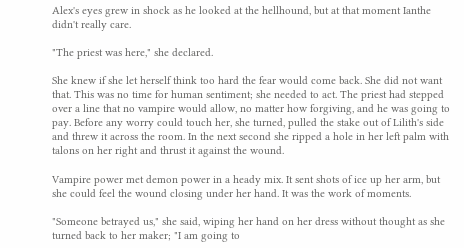Alex's eyes grew in shock as he looked at the hellhound, but at that moment Ianthe didn't really care.

"The priest was here," she declared.

She knew if she let herself think too hard the fear would come back. She did not want that. This was no time for human sentiment; she needed to act. The priest had stepped over a line that no vampire would allow, no matter how forgiving, and he was going to pay. Before any worry could touch her, she turned, pulled the stake out of Lilith's side and threw it across the room. In the next second she ripped a hole in her left palm with talons on her right and thrust it against the wound.

Vampire power met demon power in a heady mix. It sent shots of ice up her arm, but she could feel the wound closing under her hand. It was the work of moments.

"Someone betrayed us," she said, wiping her hand on her dress without thought as she turned back to her maker; "I am going to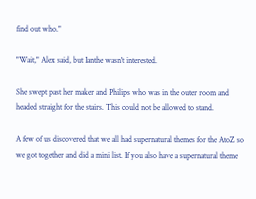find out who."

"Wait," Alex said, but Ianthe wasn't interested.

She swept past her maker and Philips who was in the outer room and headed straight for the stairs. This could not be allowed to stand.

A few of us discovered that we all had supernatural themes for the AtoZ so we got together and did a mini list. If you also have a supernatural theme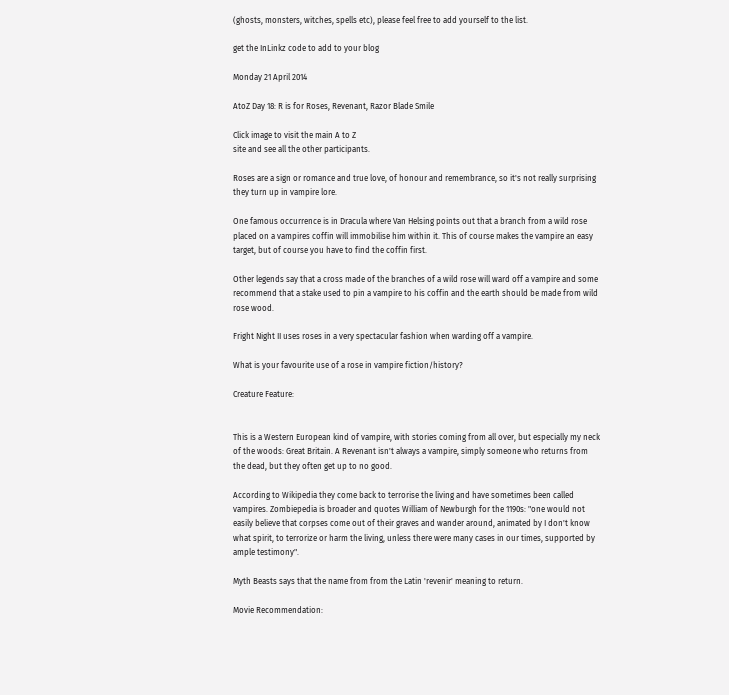(ghosts, monsters, witches, spells etc), please feel free to add yourself to the list.

get the InLinkz code to add to your blog

Monday 21 April 2014

AtoZ Day 18: R is for Roses, Revenant, Razor Blade Smile

Click image to visit the main A to Z
site and see all the other participants.

Roses are a sign or romance and true love, of honour and remembrance, so it's not really surprising they turn up in vampire lore.

One famous occurrence is in Dracula where Van Helsing points out that a branch from a wild rose placed on a vampires coffin will immobilise him within it. This of course makes the vampire an easy target, but of course you have to find the coffin first.

Other legends say that a cross made of the branches of a wild rose will ward off a vampire and some recommend that a stake used to pin a vampire to his coffin and the earth should be made from wild rose wood.

Fright Night II uses roses in a very spectacular fashion when warding off a vampire.

What is your favourite use of a rose in vampire fiction/history?

Creature Feature:


This is a Western European kind of vampire, with stories coming from all over, but especially my neck of the woods: Great Britain. A Revenant isn't always a vampire, simply someone who returns from the dead, but they often get up to no good.

According to Wikipedia they come back to terrorise the living and have sometimes been called vampires. Zombiepedia is broader and quotes William of Newburgh for the 1190s: "one would not easily believe that corpses come out of their graves and wander around, animated by I don't know what spirit, to terrorize or harm the living, unless there were many cases in our times, supported by ample testimony".

Myth Beasts says that the name from from the Latin 'revenir' meaning to return.

Movie Recommendation: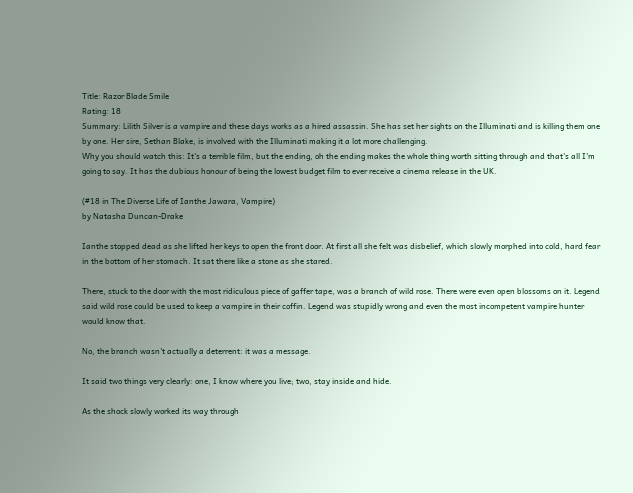Title: Razor Blade Smile
Rating: 18
Summary: Lilith Silver is a vampire and these days works as a hired assassin. She has set her sights on the Illuminati and is killing them one by one. Her sire, Sethan Blake, is involved with the Illuminati making it a lot more challenging.
Why you should watch this: It's a terrible film, but the ending, oh the ending makes the whole thing worth sitting through and that's all I'm going to say. It has the dubious honour of being the lowest budget film to ever receive a cinema release in the UK.

(#18 in The Diverse Life of Ianthe Jawara, Vampire)
by Natasha Duncan-Drake

Ianthe stopped dead as she lifted her keys to open the front door. At first all she felt was disbelief, which slowly morphed into cold, hard fear in the bottom of her stomach. It sat there like a stone as she stared.

There, stuck to the door with the most ridiculous piece of gaffer tape, was a branch of wild rose. There were even open blossoms on it. Legend said wild rose could be used to keep a vampire in their coffin. Legend was stupidly wrong and even the most incompetent vampire hunter would know that.

No, the branch wasn't actually a deterrent: it was a message.

It said two things very clearly: one, I know where you live; two, stay inside and hide.

As the shock slowly worked its way through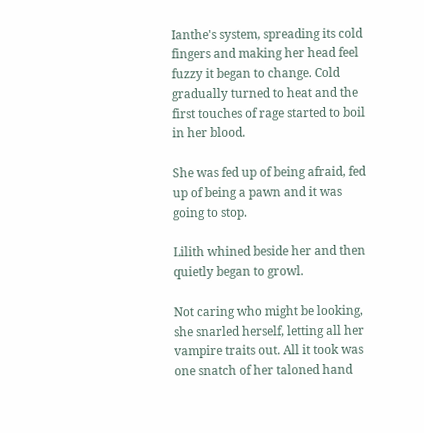Ianthe's system, spreading its cold fingers and making her head feel fuzzy it began to change. Cold gradually turned to heat and the first touches of rage started to boil in her blood.

She was fed up of being afraid, fed up of being a pawn and it was going to stop.

Lilith whined beside her and then quietly began to growl.

Not caring who might be looking, she snarled herself, letting all her vampire traits out. All it took was one snatch of her taloned hand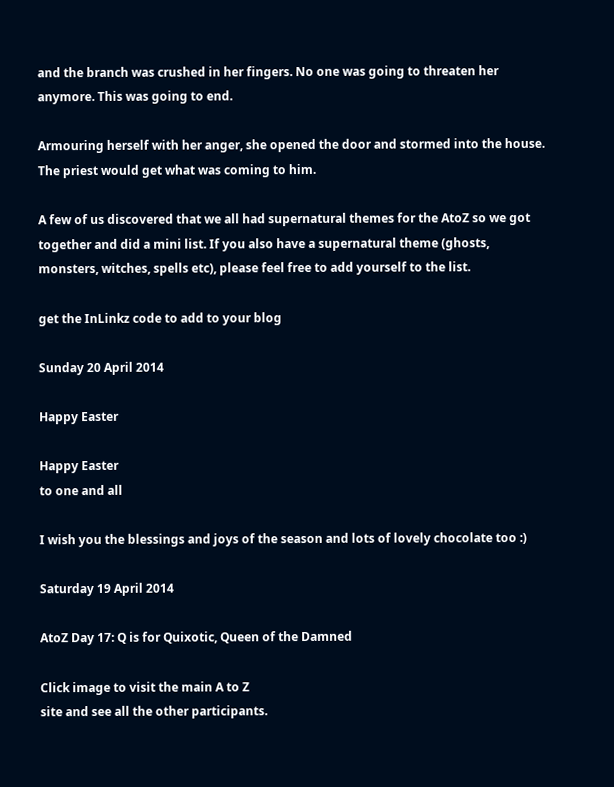and the branch was crushed in her fingers. No one was going to threaten her anymore. This was going to end.

Armouring herself with her anger, she opened the door and stormed into the house. The priest would get what was coming to him.

A few of us discovered that we all had supernatural themes for the AtoZ so we got together and did a mini list. If you also have a supernatural theme (ghosts, monsters, witches, spells etc), please feel free to add yourself to the list.

get the InLinkz code to add to your blog

Sunday 20 April 2014

Happy Easter

Happy Easter
to one and all

I wish you the blessings and joys of the season and lots of lovely chocolate too :)

Saturday 19 April 2014

AtoZ Day 17: Q is for Quixotic, Queen of the Damned

Click image to visit the main A to Z
site and see all the other participants.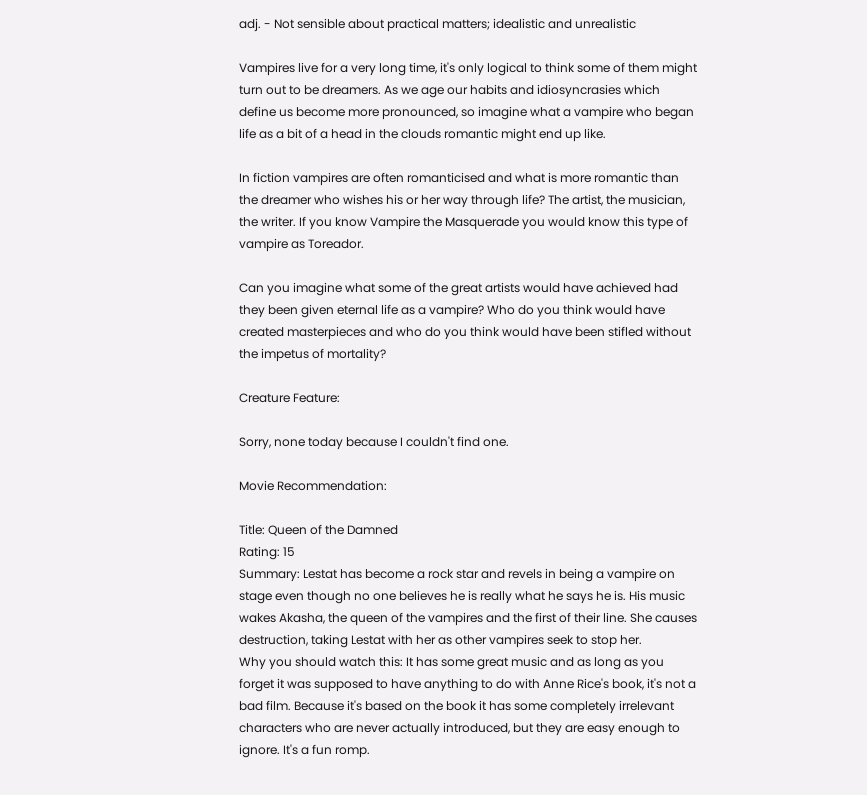adj. - Not sensible about practical matters; idealistic and unrealistic

Vampires live for a very long time, it's only logical to think some of them might turn out to be dreamers. As we age our habits and idiosyncrasies which define us become more pronounced, so imagine what a vampire who began life as a bit of a head in the clouds romantic might end up like.

In fiction vampires are often romanticised and what is more romantic than the dreamer who wishes his or her way through life? The artist, the musician, the writer. If you know Vampire the Masquerade you would know this type of vampire as Toreador.

Can you imagine what some of the great artists would have achieved had they been given eternal life as a vampire? Who do you think would have created masterpieces and who do you think would have been stifled without the impetus of mortality?

Creature Feature:

Sorry, none today because I couldn't find one.

Movie Recommendation:

Title: Queen of the Damned
Rating: 15
Summary: Lestat has become a rock star and revels in being a vampire on stage even though no one believes he is really what he says he is. His music wakes Akasha, the queen of the vampires and the first of their line. She causes destruction, taking Lestat with her as other vampires seek to stop her.
Why you should watch this: It has some great music and as long as you forget it was supposed to have anything to do with Anne Rice's book, it's not a bad film. Because it's based on the book it has some completely irrelevant characters who are never actually introduced, but they are easy enough to ignore. It's a fun romp.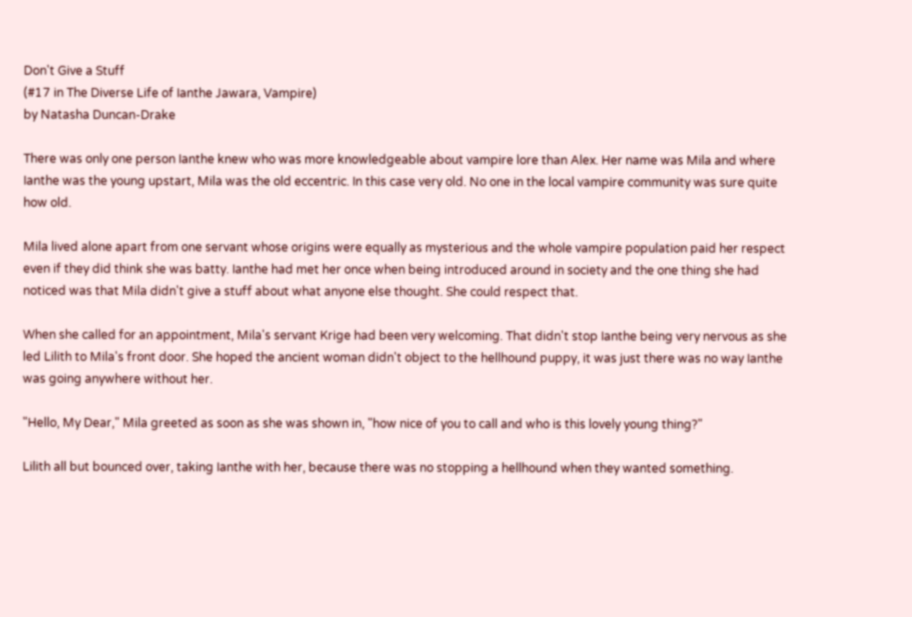Don't Give a Stuff
(#17 in The Diverse Life of Ianthe Jawara, Vampire)
by Natasha Duncan-Drake

There was only one person Ianthe knew who was more knowledgeable about vampire lore than Alex. Her name was Mila and where Ianthe was the young upstart, Mila was the old eccentric. In this case very old. No one in the local vampire community was sure quite how old.

Mila lived alone apart from one servant whose origins were equally as mysterious and the whole vampire population paid her respect even if they did think she was batty. Ianthe had met her once when being introduced around in society and the one thing she had noticed was that Mila didn't give a stuff about what anyone else thought. She could respect that.

When she called for an appointment, Mila's servant Krige had been very welcoming. That didn't stop Ianthe being very nervous as she led Lilith to Mila's front door. She hoped the ancient woman didn't object to the hellhound puppy, it was just there was no way Ianthe was going anywhere without her.

"Hello, My Dear," Mila greeted as soon as she was shown in, "how nice of you to call and who is this lovely young thing?"

Lilith all but bounced over, taking Ianthe with her, because there was no stopping a hellhound when they wanted something.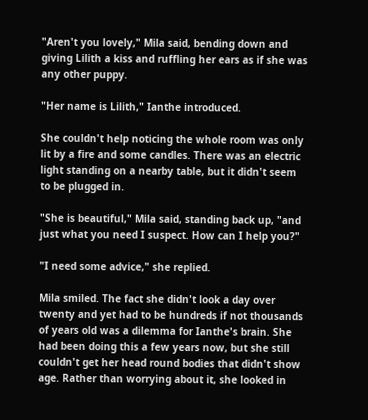"Aren't you lovely," Mila said, bending down and giving Lilith a kiss and ruffling her ears as if she was any other puppy.

"Her name is Lilith," Ianthe introduced.

She couldn't help noticing the whole room was only lit by a fire and some candles. There was an electric light standing on a nearby table, but it didn't seem to be plugged in.

"She is beautiful," Mila said, standing back up, "and just what you need I suspect. How can I help you?"

"I need some advice," she replied.

Mila smiled. The fact she didn't look a day over twenty and yet had to be hundreds if not thousands of years old was a dilemma for Ianthe's brain. She had been doing this a few years now, but she still couldn't get her head round bodies that didn't show age. Rather than worrying about it, she looked in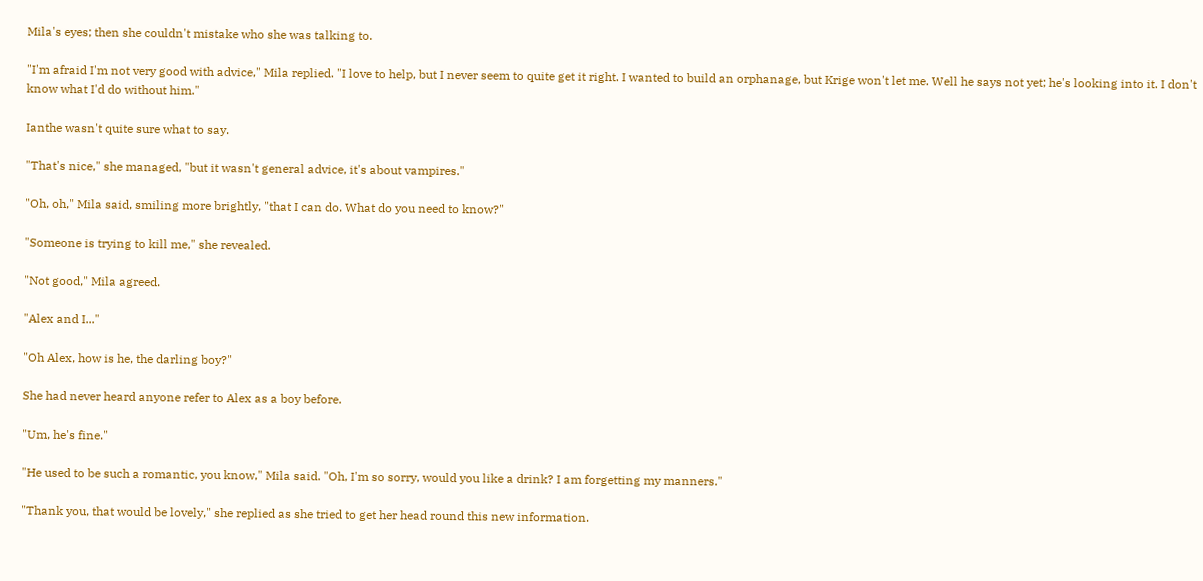Mila's eyes; then she couldn't mistake who she was talking to.

"I'm afraid I'm not very good with advice," Mila replied. "I love to help, but I never seem to quite get it right. I wanted to build an orphanage, but Krige won't let me. Well he says not yet; he's looking into it. I don't know what I'd do without him."

Ianthe wasn't quite sure what to say.

"That's nice," she managed, "but it wasn't general advice, it's about vampires."

"Oh, oh," Mila said, smiling more brightly, "that I can do. What do you need to know?"

"Someone is trying to kill me," she revealed.

"Not good," Mila agreed.

"Alex and I..."

"Oh Alex, how is he, the darling boy?"

She had never heard anyone refer to Alex as a boy before.

"Um, he's fine."

"He used to be such a romantic, you know," Mila said. "Oh, I'm so sorry, would you like a drink? I am forgetting my manners."

"Thank you, that would be lovely," she replied as she tried to get her head round this new information.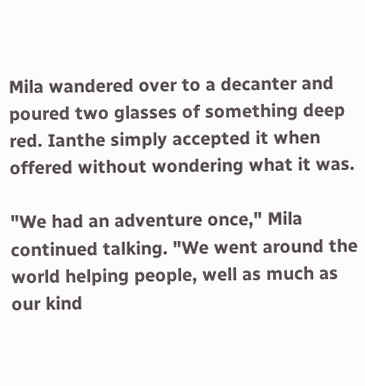Mila wandered over to a decanter and poured two glasses of something deep red. Ianthe simply accepted it when offered without wondering what it was.

"We had an adventure once," Mila continued talking. "We went around the world helping people, well as much as our kind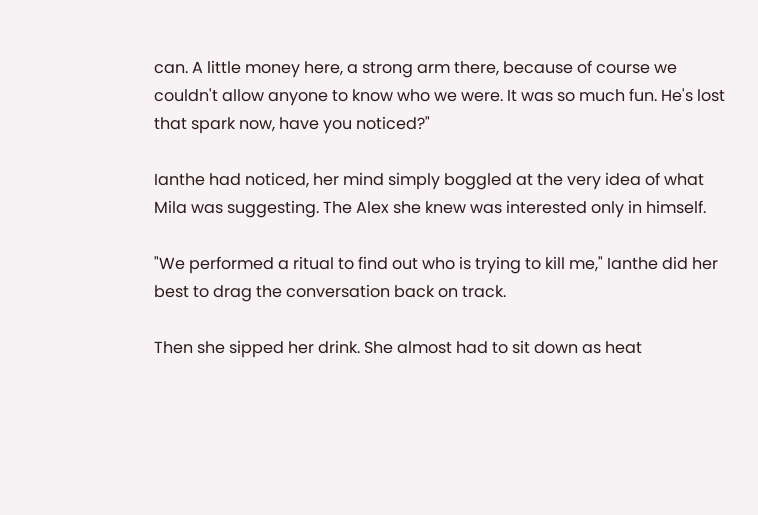can. A little money here, a strong arm there, because of course we couldn't allow anyone to know who we were. It was so much fun. He's lost that spark now, have you noticed?"

Ianthe had noticed, her mind simply boggled at the very idea of what Mila was suggesting. The Alex she knew was interested only in himself.

"We performed a ritual to find out who is trying to kill me," Ianthe did her best to drag the conversation back on track.

Then she sipped her drink. She almost had to sit down as heat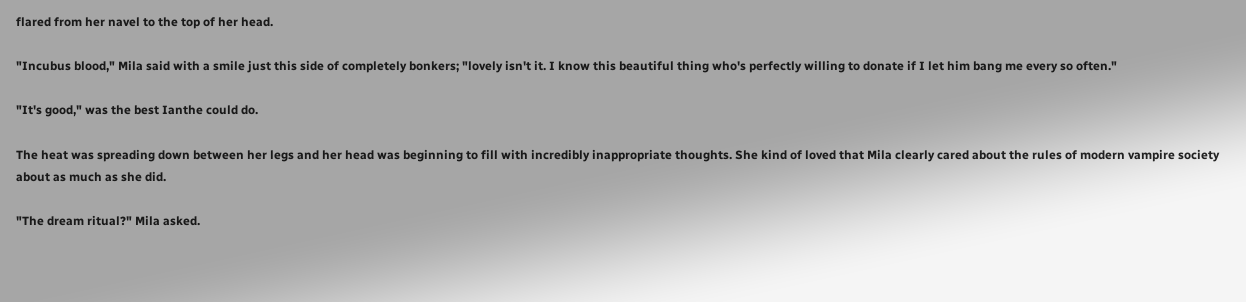flared from her navel to the top of her head.

"Incubus blood," Mila said with a smile just this side of completely bonkers; "lovely isn't it. I know this beautiful thing who's perfectly willing to donate if I let him bang me every so often."

"It's good," was the best Ianthe could do.

The heat was spreading down between her legs and her head was beginning to fill with incredibly inappropriate thoughts. She kind of loved that Mila clearly cared about the rules of modern vampire society about as much as she did.

"The dream ritual?" Mila asked.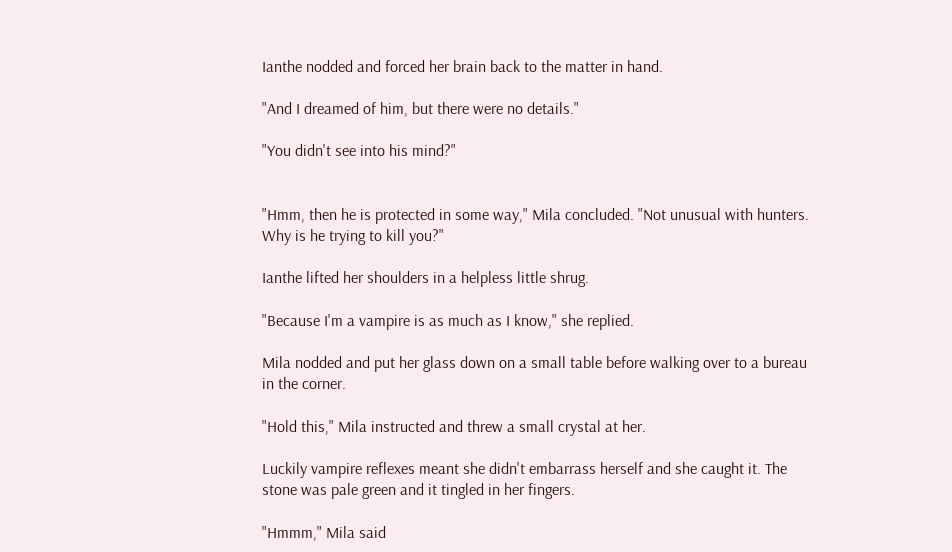Ianthe nodded and forced her brain back to the matter in hand.

"And I dreamed of him, but there were no details."

"You didn't see into his mind?"


"Hmm, then he is protected in some way," Mila concluded. "Not unusual with hunters. Why is he trying to kill you?"

Ianthe lifted her shoulders in a helpless little shrug.

"Because I'm a vampire is as much as I know," she replied.

Mila nodded and put her glass down on a small table before walking over to a bureau in the corner.

"Hold this," Mila instructed and threw a small crystal at her.

Luckily vampire reflexes meant she didn't embarrass herself and she caught it. The stone was pale green and it tingled in her fingers.

"Hmmm," Mila said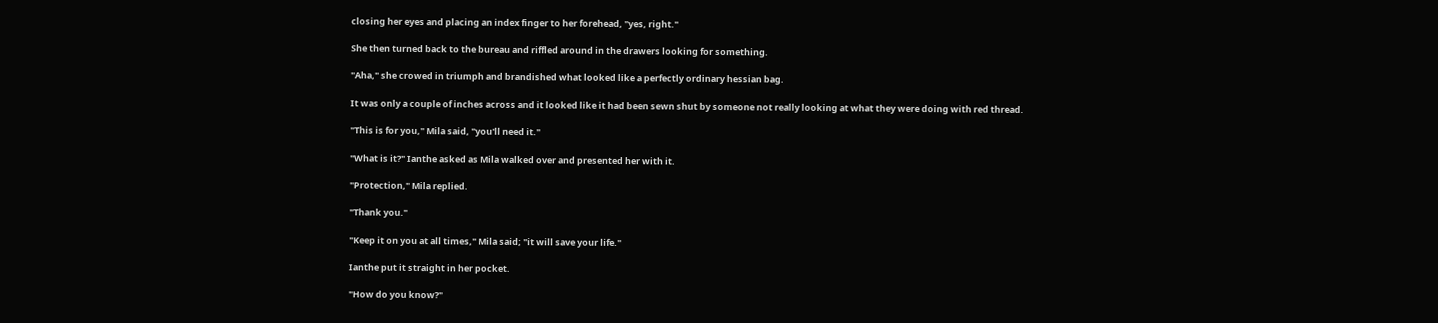closing her eyes and placing an index finger to her forehead, "yes, right."

She then turned back to the bureau and riffled around in the drawers looking for something.

"Aha," she crowed in triumph and brandished what looked like a perfectly ordinary hessian bag.

It was only a couple of inches across and it looked like it had been sewn shut by someone not really looking at what they were doing with red thread.

"This is for you," Mila said, "you'll need it."

"What is it?" Ianthe asked as Mila walked over and presented her with it.

"Protection," Mila replied.

"Thank you."

"Keep it on you at all times," Mila said; "it will save your life."

Ianthe put it straight in her pocket.

"How do you know?"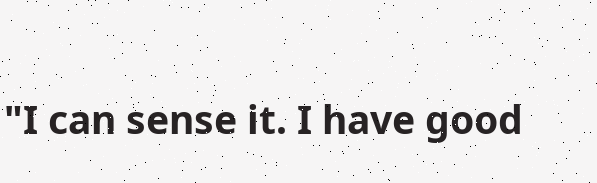"I can sense it. I have good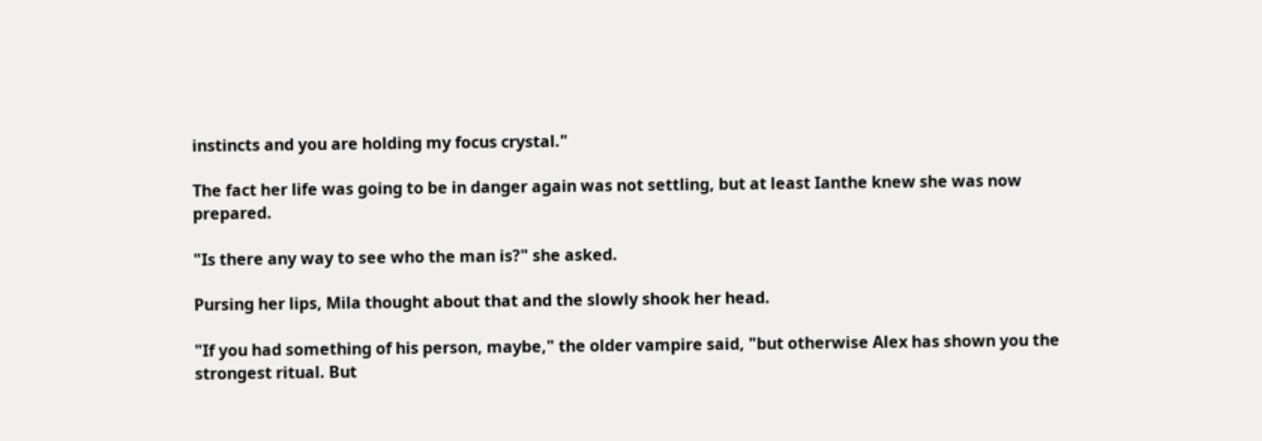instincts and you are holding my focus crystal."

The fact her life was going to be in danger again was not settling, but at least Ianthe knew she was now prepared.

"Is there any way to see who the man is?" she asked.

Pursing her lips, Mila thought about that and the slowly shook her head.

"If you had something of his person, maybe," the older vampire said, "but otherwise Alex has shown you the strongest ritual. But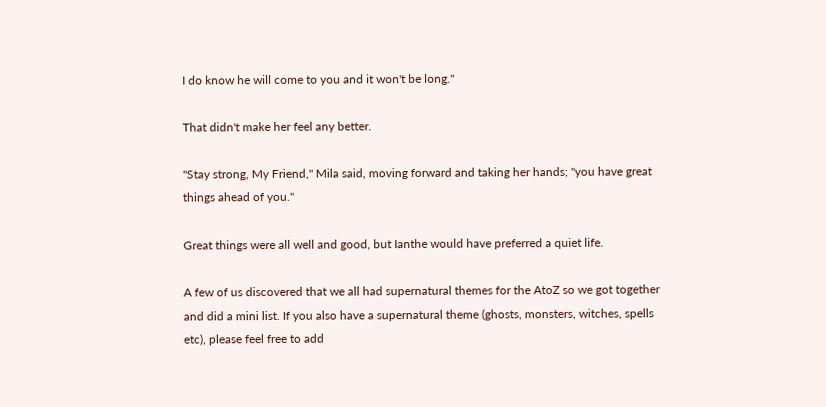I do know he will come to you and it won't be long."

That didn't make her feel any better.

"Stay strong, My Friend," Mila said, moving forward and taking her hands; "you have great things ahead of you."

Great things were all well and good, but Ianthe would have preferred a quiet life.

A few of us discovered that we all had supernatural themes for the AtoZ so we got together and did a mini list. If you also have a supernatural theme (ghosts, monsters, witches, spells etc), please feel free to add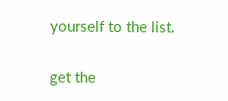yourself to the list.

get the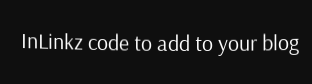InLinkz code to add to your blog